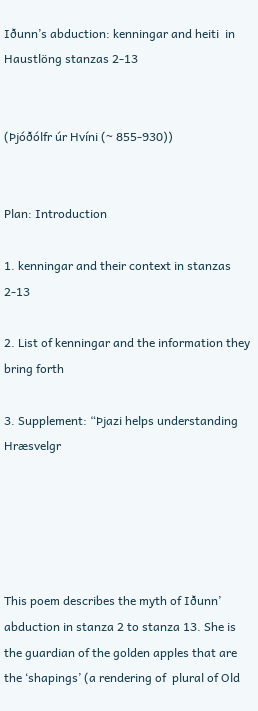Iðunn’s abduction: kenningar and heiti  in Haustlöng stanzas 2-13


(Þjóðólfr úr Hvíni (~ 855-930))


Plan: Introduction

1. kenningar and their context in stanzas 2-13

2. List of kenningar and the information they bring forth

3. Supplement: “Þjazi helps understanding Hræsvelgr





This poem describes the myth of Iðunn’ abduction in stanza 2 to stanza 13. She is the guardian of the golden apples that are the ‘shapings’ (a rendering of  plural of Old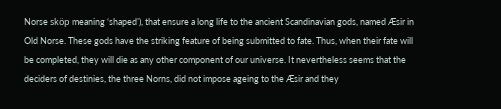Norse sköp meaning ‘shaped’), that ensure a long life to the ancient Scandinavian gods, named Æsir in Old Norse. These gods have the striking feature of being submitted to fate. Thus, when their fate will be completed, they will die as any other component of our universe. It nevertheless seems that the deciders of destinies, the three Norns, did not impose ageing to the Æsir and they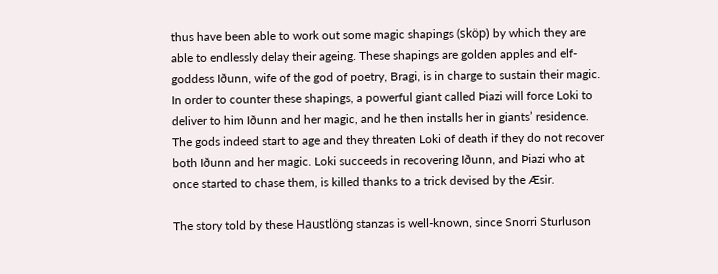thus have been able to work out some magic shapings (sköp) by which they are able to endlessly delay their ageing. These shapings are golden apples and elf-goddess Iðunn, wife of the god of poetry, Bragi, is in charge to sustain their magic. In order to counter these shapings, a powerful giant called Þiazi will force Loki to deliver to him Iðunn and her magic, and he then installs her in giants’ residence. The gods indeed start to age and they threaten Loki of death if they do not recover both Iðunn and her magic. Loki succeeds in recovering Iðunn, and Þiazi who at once started to chase them, is killed thanks to a trick devised by the Æsir.

The story told by these Haustlöng stanzas is well-known, since Snorri Sturluson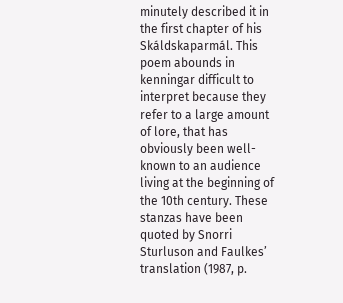minutely described it in the first chapter of his Skáldskaparmál. This poem abounds in kenningar difficult to interpret because they refer to a large amount of lore, that has obviously been well-known to an audience living at the beginning of the 10th century. These stanzas have been quoted by Snorri Sturluson and Faulkes’ translation (1987, p.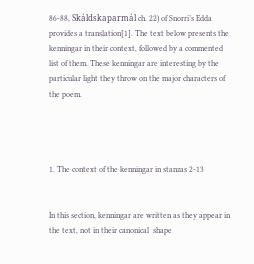86-88, Skáldskaparmál ch. 22) of Snorri’s Edda provides a translation[1]. The text below presents the kenningar in their context, followed by a commented  list of them. These kenningar are interesting by the particular light they throw on the major characters of the poem.




1. The context of the kenningar in stanzas 2-13


In this section, kenningar are written as they appear in the text, not in their canonical  shape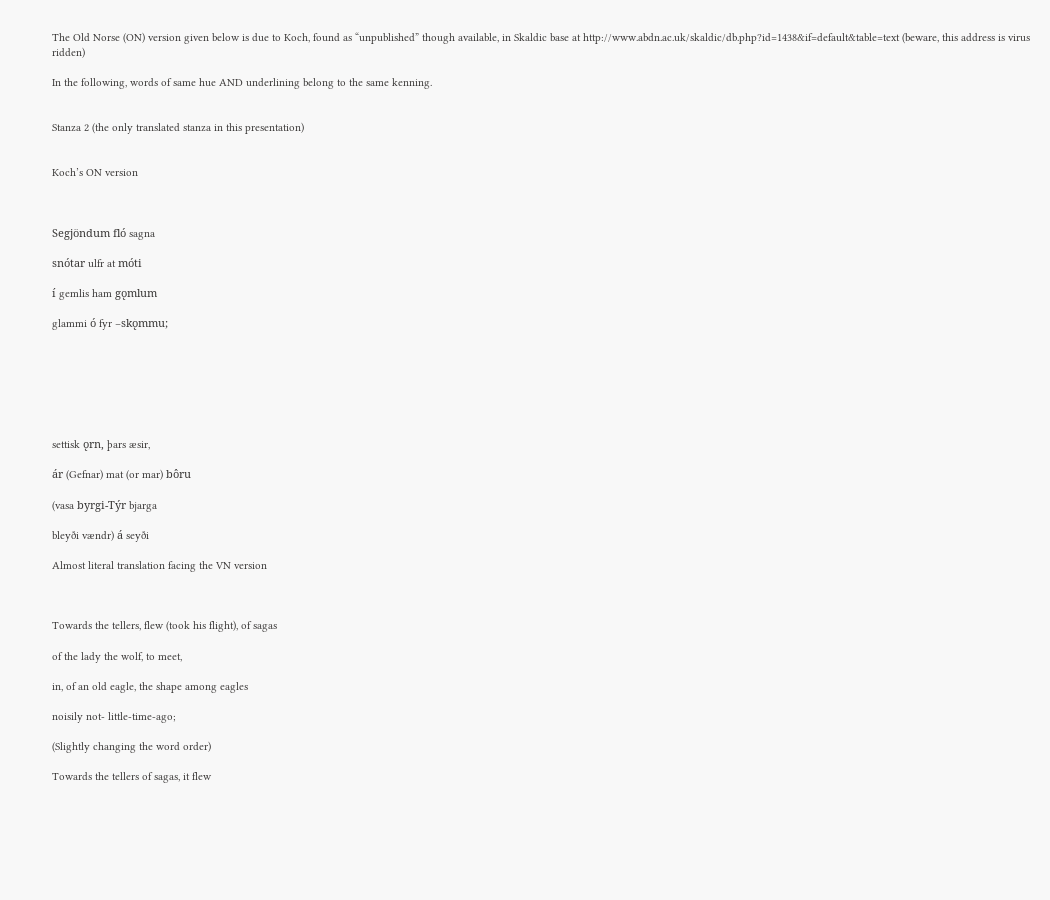The Old Norse (ON) version given below is due to Koch, found as “unpublished” though available, in Skaldic base at http://www.abdn.ac.uk/skaldic/db.php?id=1438&if=default&table=text (beware, this address is virus ridden)

In the following, words of same hue AND underlining belong to the same kenning.


Stanza 2 (the only translated stanza in this presentation)


Koch’s ON version



Segjöndum fló sagna

snótar ulfr at móti

í gemlis ham gǫmlum

glammi ó fyr –skǫmmu;







settisk ǫrn, þars æsir,

ár (Gefnar) mat (or mar) bôru

(vasa byrgi-Týr bjarga

bleyði vændr) á seyði

Almost literal translation facing the VN version



Towards the tellers, flew (took his flight), of sagas

of the lady the wolf, to meet,

in, of an old eagle, the shape among eagles

noisily not- little-time-ago;

(Slightly changing the word order)

Towards the tellers of sagas, it flew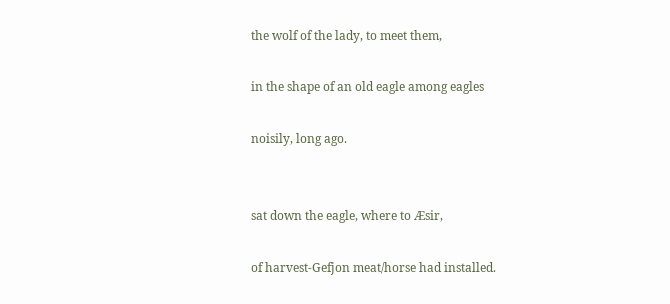the wolf of the lady, to meet them,

in the shape of an old eagle among eagles

noisily, long ago.


sat down the eagle, where to Æsir,

of harvest-Gefjon meat/horse had installed.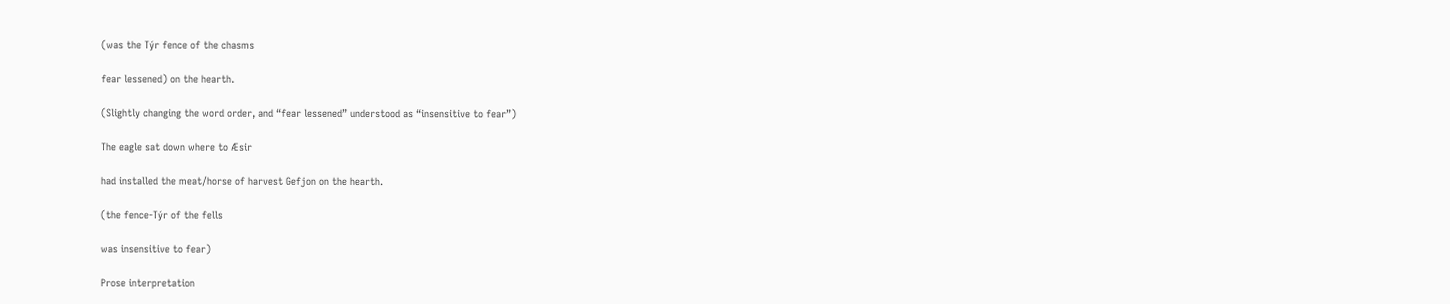(was the Týr fence of the chasms

fear lessened) on the hearth.

(Slightly changing the word order, and “fear lessened” understood as “insensitive to fear”)

The eagle sat down where to Æsir

had installed the meat/horse of harvest Gefjon on the hearth.

(the fence-Týr of the fells

was insensitive to fear)

Prose interpretation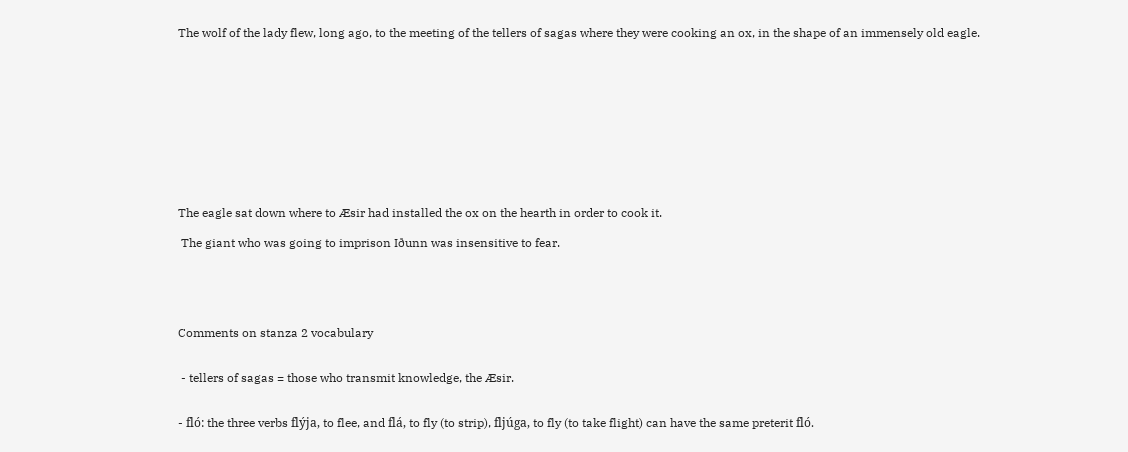The wolf of the lady flew, long ago, to the meeting of the tellers of sagas where they were cooking an ox, in the shape of an immensely old eagle.











The eagle sat down where to Æsir had installed the ox on the hearth in order to cook it.

 The giant who was going to imprison Iðunn was insensitive to fear.





Comments on stanza 2 vocabulary


 - tellers of sagas = those who transmit knowledge, the Æsir.


- fló: the three verbs flýja, to flee, and flá, to fly (to strip), fljúga, to fly (to take flight) can have the same preterit fló.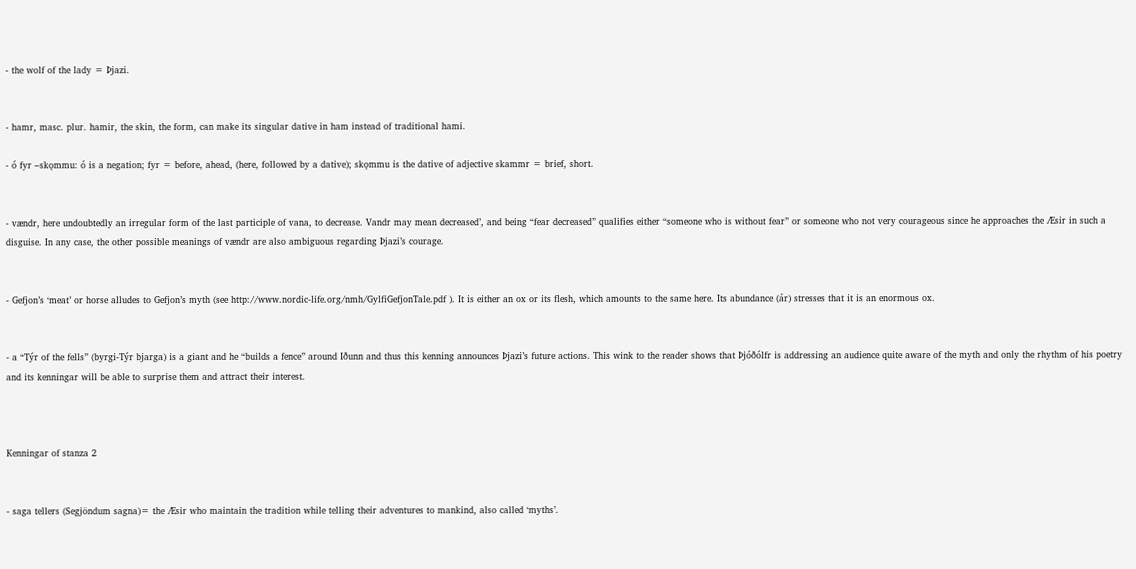- the wolf of the lady = Þjazi.


- hamr, masc. plur. hamir, the skin, the form, can make its singular dative in ham instead of traditional hami.

- ó fyr –skǫmmu: ó is a negation; fyr = before, ahead, (here, followed by a dative); skǫmmu is the dative of adjective skammr = brief, short.


- vændr, here undoubtedly an irregular form of the last participle of vana, to decrease. Vandr may mean decreased’, and being “fear decreased” qualifies either “someone who is without fear” or someone who not very courageous since he approaches the Æsir in such a disguise. In any case, the other possible meanings of vændr are also ambiguous regarding Þjazi’s courage.


- Gefjon’s ‘meat’ or horse alludes to Gefjon’s myth (see http://www.nordic-life.org/nmh/GylfiGefjonTale.pdf ). It is either an ox or its flesh, which amounts to the same here. Its abundance (ár) stresses that it is an enormous ox.


- a “Týr of the fells” (byrgi-Týr bjarga) is a giant and he “builds a fence” around Iðunn and thus this kenning announces Þjazi’s future actions. This wink to the reader shows that Þjóðólfr is addressing an audience quite aware of the myth and only the rhythm of his poetry and its kenningar will be able to surprise them and attract their interest.



Kenningar of stanza 2


- saga tellers (Segjöndum sagna)= the Æsir who maintain the tradition while telling their adventures to mankind, also called ‘myths’.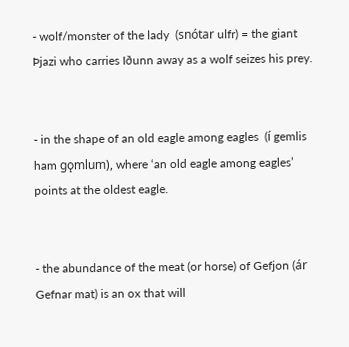- wolf/monster of the lady  (snótar ulfr) = the giant Þjazi who carries Iðunn away as a wolf seizes his prey.


- in the shape of an old eagle among eagles  (í gemlis ham gǫmlum), where ‘an old eagle among eagles’ points at the oldest eagle.


- the abundance of the meat (or horse) of Gefjon (ár Gefnar mat) is an ox that will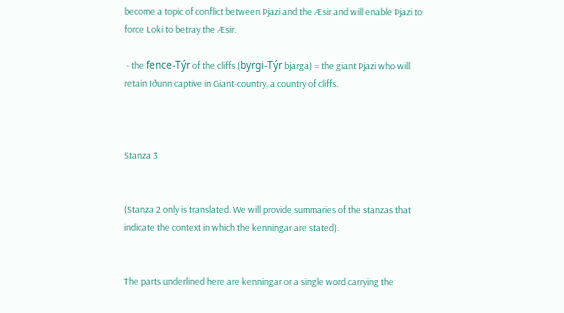become a topic of conflict between Þjazi and the Æsir and will enable Þjazi to force Loki to betray the Æsir.

 - the fence-Týr of the cliffs (byrgi-Týr bjarga) = the giant Þjazi who will retain Iðunn captive in Giant-country, a country of cliffs.



Stanza 3


(Stanza 2 only is translated. We will provide summaries of the stanzas that indicate the context in which the kenningar are stated).


The parts underlined here are kenningar or a single word carrying the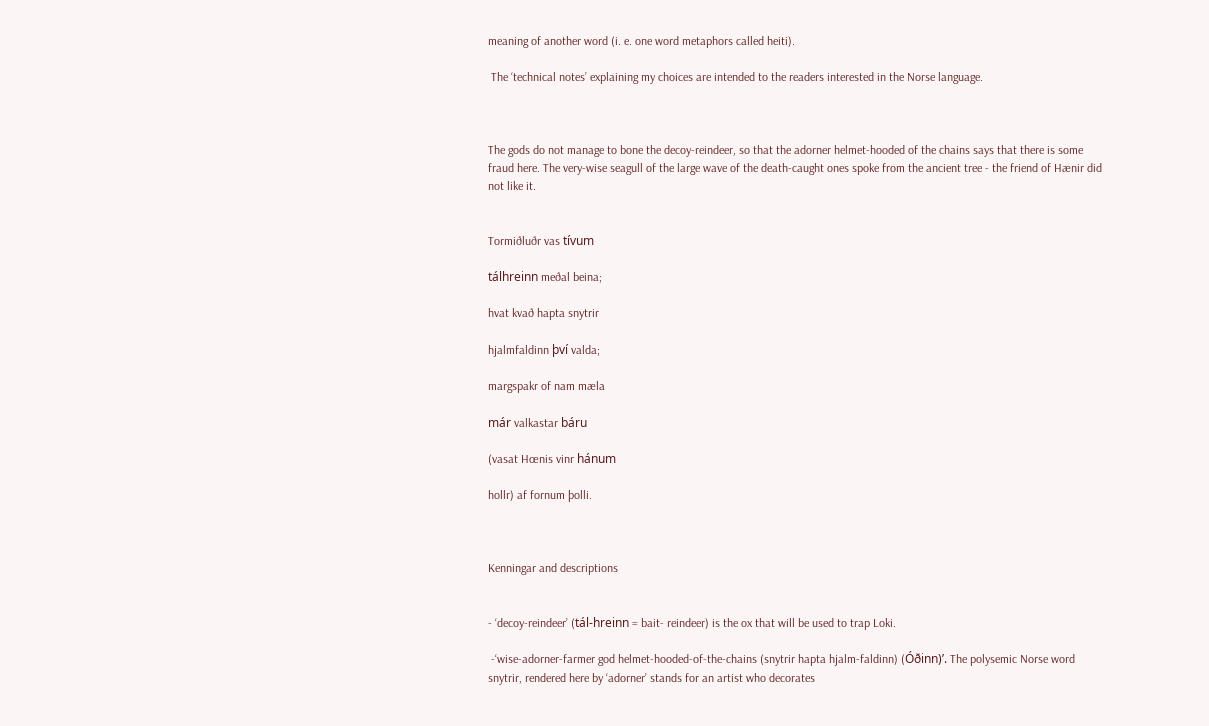meaning of another word (i. e. one word metaphors called heiti).

 The ‘technical notes’ explaining my choices are intended to the readers interested in the Norse language.



The gods do not manage to bone the decoy-reindeer, so that the adorner helmet-hooded of the chains says that there is some fraud here. The very-wise seagull of the large wave of the death-caught ones spoke from the ancient tree - the friend of Hænir did not like it.


Tormiðluðr vas tívum

tálhreinn meðal beina;

hvat kvað hapta snytrir

hjalmfaldinn því valda;

margspakr of nam mæla

már valkastar báru

(vasat Hœnis vinr hánum

hollr) af fornum þolli.



Kenningar and descriptions


- ‘decoy-reindeer’ (tál-hreinn = bait- reindeer) is the ox that will be used to trap Loki.

 -‘wise-adorner-farmer god helmet-hooded-of-the-chains (snytrir hapta hjalm-faldinn) (Óðinn)’. The polysemic Norse word snytrir, rendered here by ‘adorner’ stands for an artist who decorates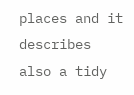places and it describes also a tidy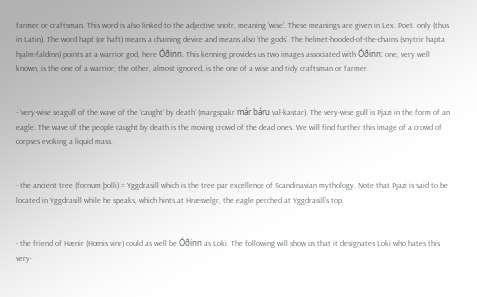farmer or craftsman. This word is also linked to the adjective snotr, meaning ‘wise’. These meanings are given in Lex. Poet. only (thus in Latin). The word hapt (or haft) means a chaining device and means also ‘the gods’. The helmet-hooded-of-the-chains (snytrir hapta hjalm-faldinn) points at a warrior god, here Óðinn. This kenning provides us two images associated with Óðinn: one, very well known, is the one of a warrior; the other, almost ignored, is the one of a wise and tidy craftsman or farmer.


- ‘very-wise seagull of the wave of the ‘caught’ by death’ (margspakr már báru val-kastar). The very-wise gull is Þjazi in the form of an eagle. The wave of the people caught by death is the moving crowd of the dead ones. We will find further this image of a crowd of corpses evoking a liquid mass.


- the ancient tree (fornum þolli) = Yggdrasill which is the tree par excellence of Scandinavian mythology. Note that Þjazi is said to be located in Yggdrasill while he speaks, which hints at Hræsvelgr, the eagle perched at Yggdrasill’s top.


- the friend of Hænir (Hœnis vinr) could as well be Óðinn as Loki. The following will show us that it designates Loki who hates this very-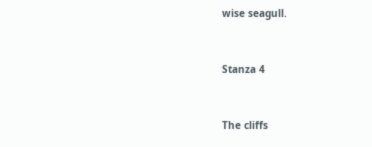wise seagull.



Stanza 4



The cliffs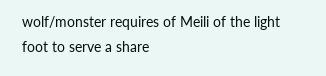wolf/monster requires of Meili of the light foot to serve a share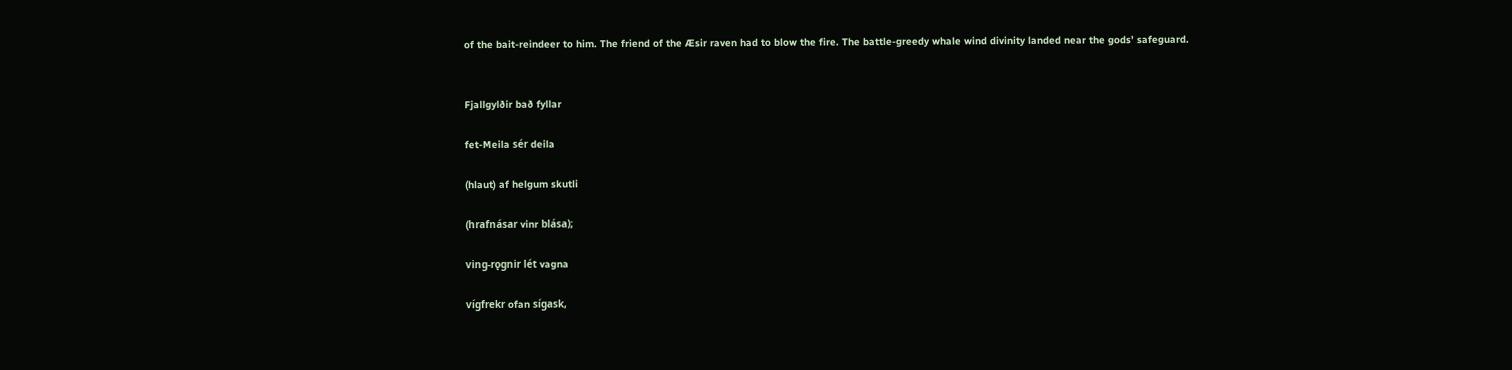of the bait-reindeer to him. The friend of the Æsir raven had to blow the fire. The battle-greedy whale wind divinity landed near the gods’ safeguard.


Fjallgylðir bað fyllar

fet-Meila sér deila

(hlaut) af helgum skutli

(hrafnásar vinr blása);

ving-rǫgnir lét vagna

vígfrekr ofan sígask,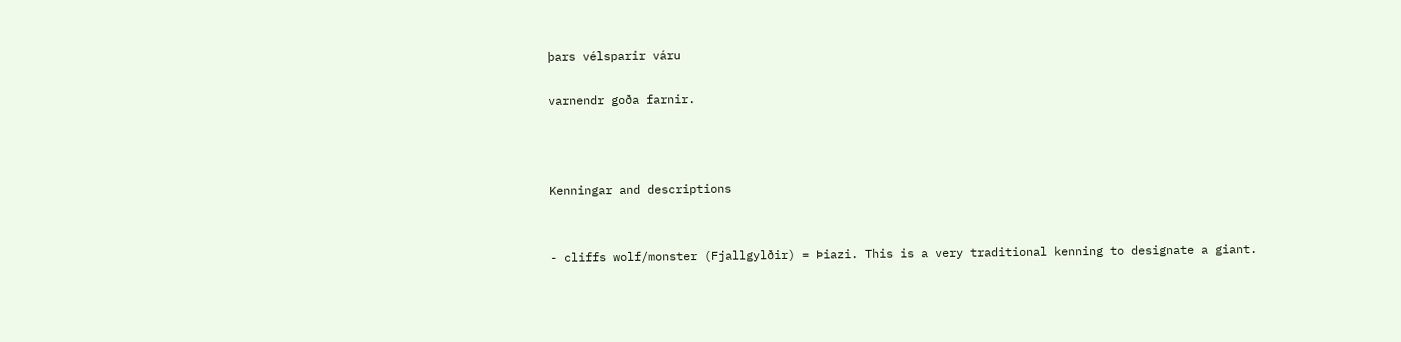þars vélsparir váru

varnendr goða farnir.



Kenningar and descriptions


- cliffs wolf/monster (Fjallgylðir) = Þiazi. This is a very traditional kenning to designate a giant.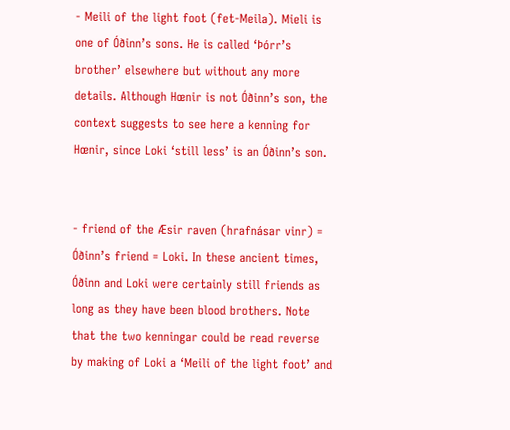- Meili of the light foot (fet-Meila). Mieli is one of Óðinn’s sons. He is called ‘Þórr’s brother’ elsewhere but without any more details. Although Hœnir is not Óðinn’s son, the context suggests to see here a kenning for Hœnir, since Loki ‘still less’ is an Óðinn’s son.


- friend of the Æsir raven (hrafnásar vinr) = Óðinn’s friend = Loki. In these ancient times, Óðinn and Loki were certainly still friends as long as they have been blood brothers. Note that the two kenningar could be read reverse by making of Loki a ‘Meili of the light foot’ and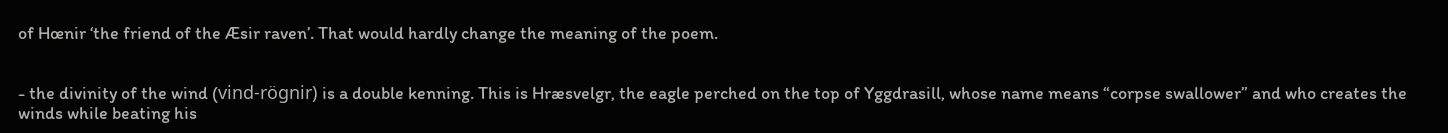of Hœnir ‘the friend of the Æsir raven’. That would hardly change the meaning of the poem.


- the divinity of the wind (vind-rögnir) is a double kenning. This is Hræsvelgr, the eagle perched on the top of Yggdrasill, whose name means “corpse swallower” and who creates the winds while beating his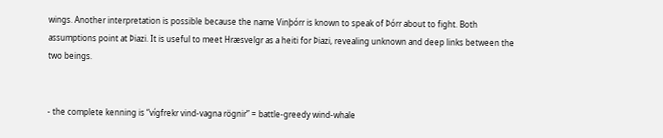wings. Another interpretation is possible because the name Vinþórr is known to speak of Þórr about to fight. Both assumptions point at Þiazi. It is useful to meet Hræsvelgr as a heiti for Þiazi, revealing unknown and deep links between the two beings.


- the complete kenning is “vígfrekr vind-vagna rögnir” = battle-greedy wind-whale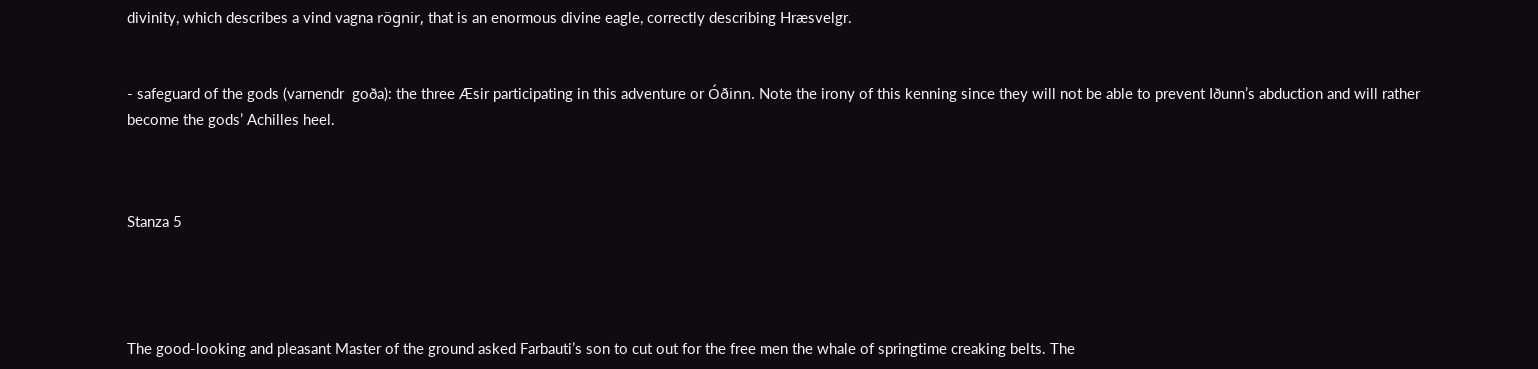divinity, which describes a vind vagna rögnir, that is an enormous divine eagle, correctly describing Hræsvelgr.


- safeguard of the gods (varnendr  goða): the three Æsir participating in this adventure or Óðinn. Note the irony of this kenning since they will not be able to prevent Iðunn’s abduction and will rather become the gods’ Achilles heel.



Stanza 5




The good-looking and pleasant Master of the ground asked Farbauti’s son to cut out for the free men the whale of springtime creaking belts. The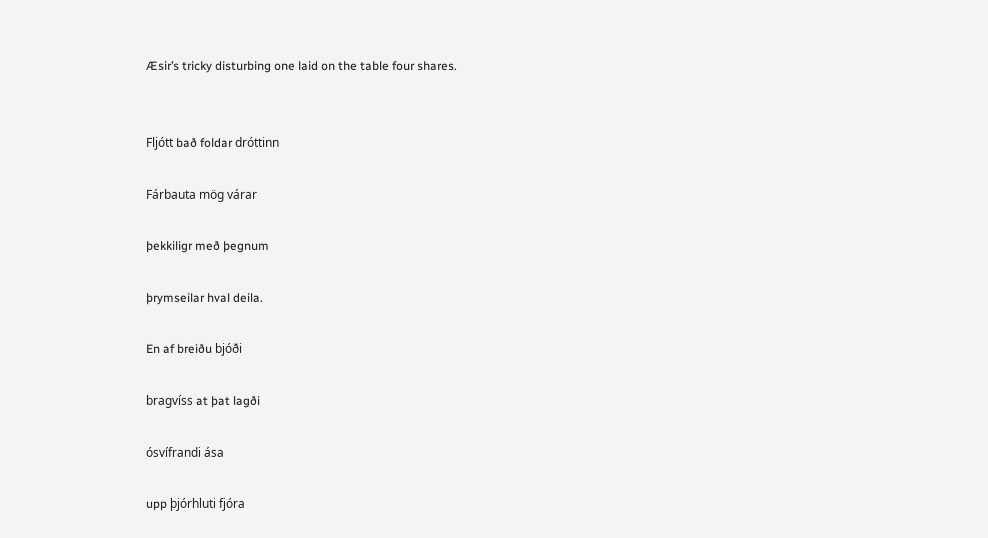Æsir’s tricky disturbing one laid on the table four shares.


Fljótt bað foldar dróttinn

Fárbauta mög várar

þekkiligr með þegnum

þrymseilar hval deila.

En af breiðu bjóði

bragvíss at þat lagði

ósvífrandi ása

upp þjórhluti fjóra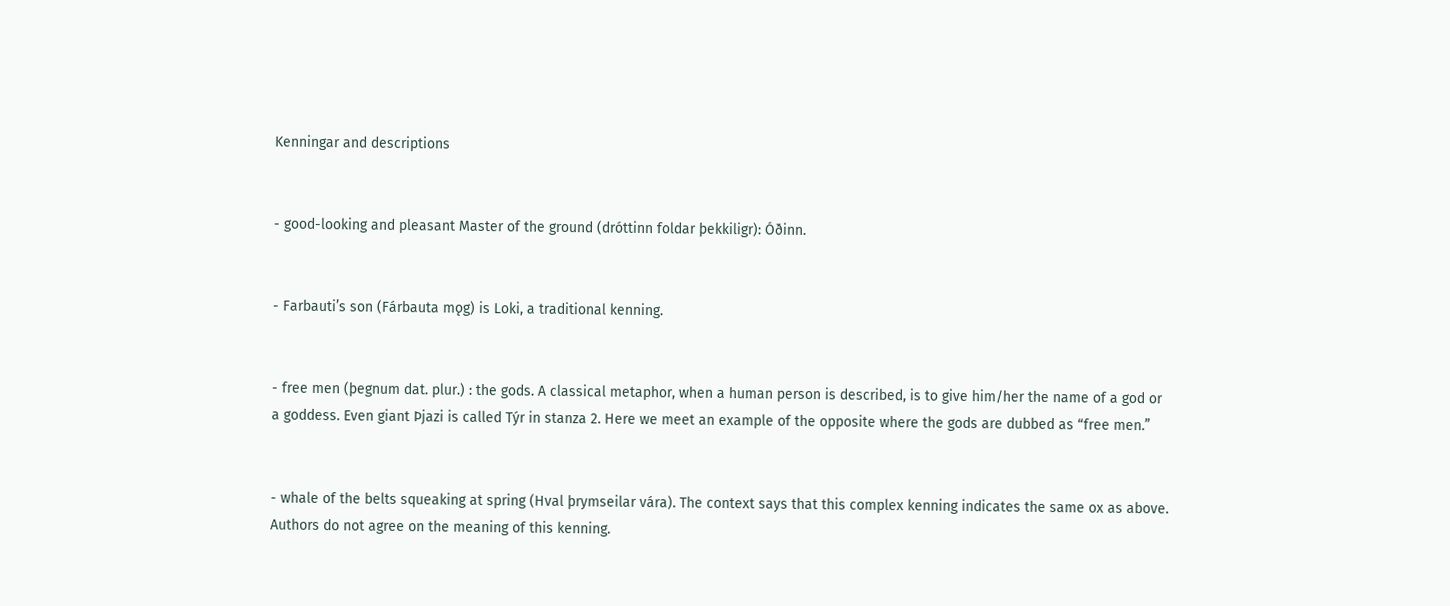Kenningar and descriptions


- good-looking and pleasant Master of the ground (dróttinn foldar þekkiligr): Óðinn.


- Farbauti’s son (Fárbauta mǫg) is Loki, a traditional kenning.


- free men (þegnum dat. plur.) : the gods. A classical metaphor, when a human person is described, is to give him/her the name of a god or a goddess. Even giant Þjazi is called Týr in stanza 2. Here we meet an example of the opposite where the gods are dubbed as “free men.”


- whale of the belts squeaking at spring (Hval þrymseilar vára). The context says that this complex kenning indicates the same ox as above. Authors do not agree on the meaning of this kenning.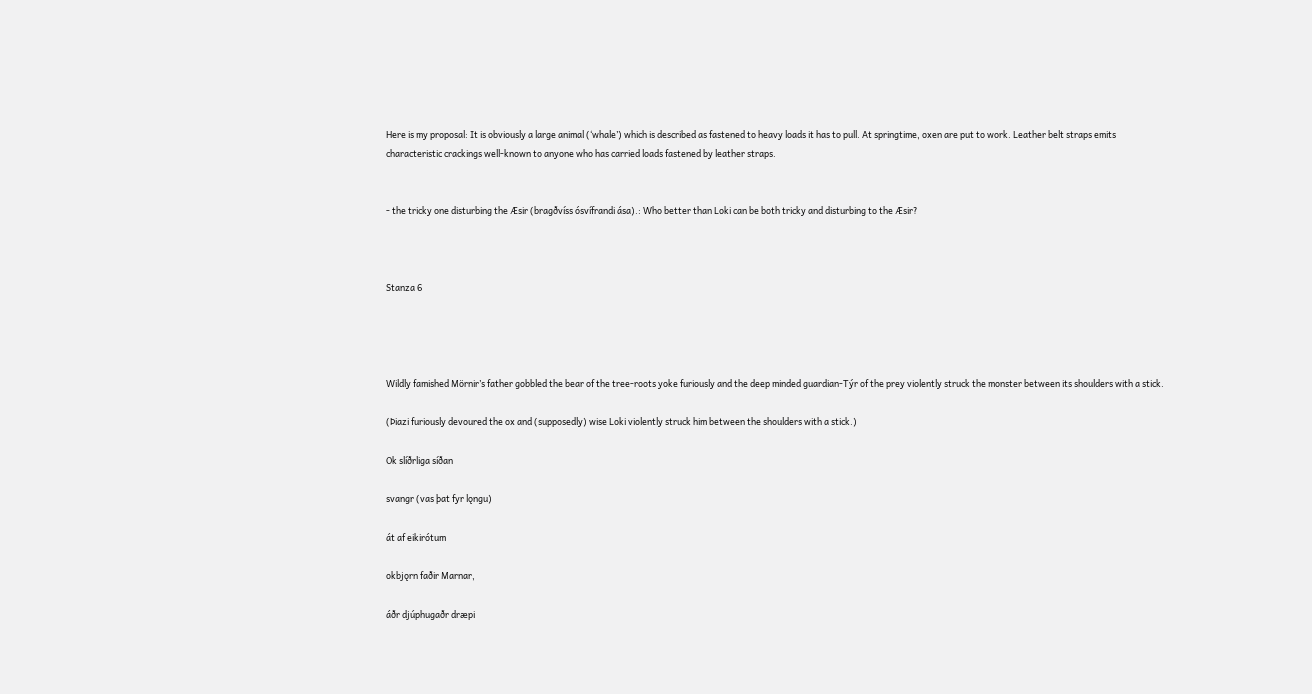Here is my proposal: It is obviously a large animal (‘whale’) which is described as fastened to heavy loads it has to pull. At springtime, oxen are put to work. Leather belt straps emits characteristic crackings well-known to anyone who has carried loads fastened by leather straps.


- the tricky one disturbing the Æsir (bragðvíss ósvífrandi ása).: Who better than Loki can be both tricky and disturbing to the Æsir?



Stanza 6




Wildly famished Mörnir’s father gobbled the bear of the tree-roots yoke furiously and the deep minded guardian-Týr of the prey violently struck the monster between its shoulders with a stick.

(Þiazi furiously devoured the ox and (supposedly) wise Loki violently struck him between the shoulders with a stick.)

Ok slíðrliga síðan

svangr (vas þat fyr lǫngu)

át af eikirótum

okbjǫrn faðir Marnar,

áðr djúphugaðr dræpi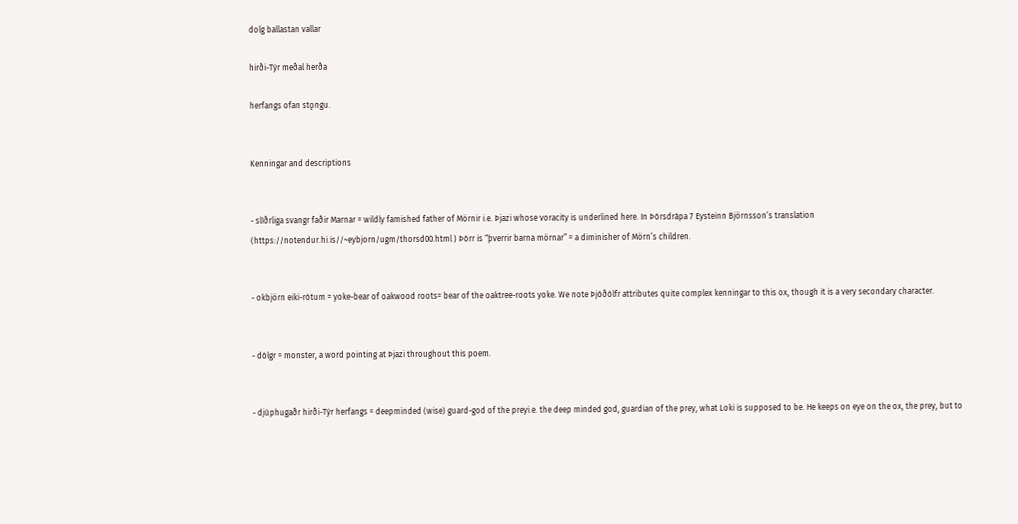dolg ballastan vallar

hirði-Týr meðal herða

herfangs ofan stǫngu.


Kenningar and descriptions


- slíðrliga svangr faðir Marnar = wildly famished father of Mörnir i.e. Þjazi whose voracity is underlined here. In Þórsdrápa 7 Eysteinn Björnsson’s translation (https://notendur.hi.is//~eybjorn/ugm/thorsd00.html ) Þórr is “þverrir barna mörnar” = a diminisher of Mörn’s children.


- okbjörn eiki-rótum = yoke-bear of oakwood roots= bear of the oaktree-roots yoke. We note Þjóðólfr attributes quite complex kenningar to this ox, though it is a very secondary character.


- dólgr = monster, a word pointing at Þjazi throughout this poem.


- djúphugaðr hirði-Týr herfangs = deepminded (wise) guard-god of the preyi.e. the deep minded god, guardian of the prey, what Loki is supposed to be. He keeps on eye on the ox, the prey, but to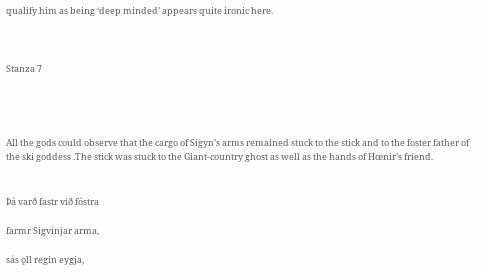qualify him as being ‘deep minded’ appears quite ironic here.



Stanza 7




All the gods could observe that the cargo of Sigyn’s arms remained stuck to the stick and to the foster father of the ski goddess .The stick was stuck to the Giant-country ghost as well as the hands of Hœnir’s friend.


Þá varð fastr við fóstra

farmr Sigvinjar arma,

sás ǫll regin eygja,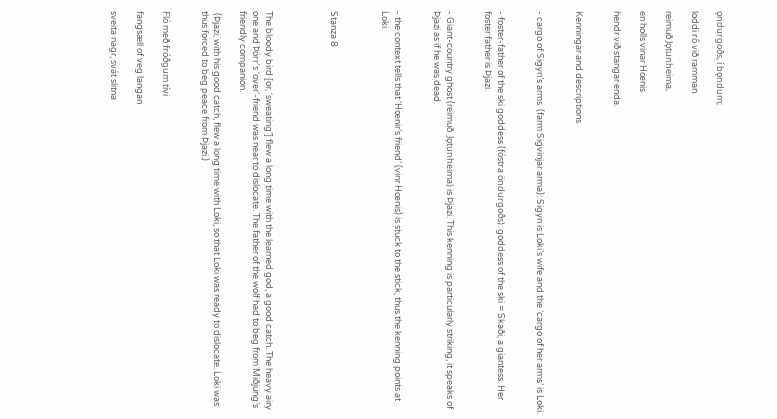ǫndurgoðs, í bǫndum;

loddi rô við ramman

reimuð Jǫtunheima,

en holls vinar Hœnis

hendr við stangar enda.


Kenningar and descriptions


- cargo of Sigyn’s arms  (farm Sigvinjar arma): Sigyn is Loki’s wife and the ‘cargo of her arms’ is Loki.


- foster-father of the ski goddess (fóstra öndurgoðs): goddess of the ski = Skaði, a giantess. Her foster father is Þjazi.


- Giant-country ghost (reimuð  Jǫtunheima) is Þjazi. This kenning is particularly striking, it speaks of Þjazi as if he was dead.


- the context tells that ‘Hœnir’s friend’ (vinr Hœnis) is stuck to the stick, thus the kenning points at Loki.



Stanza 8




The bloody bird [or, ‘sweating’] flew a long time with the learned god, a good catch. The heavy airy one and Þórr’s ‘over’-friend was near to dislocate. The father of the wolf had to beg from Miðjung’s friendly companion.

 (Þjazi, with his good catch, flew a long time with Loki, so that Loki was ready to dislocate. Loki was thus forced to beg peace from Þjazi.)


Fló með fróðgum tívi

fangsæll of veg langan

sveita nagr, svát slitna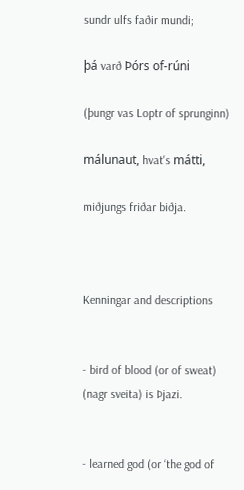sundr ulfs faðir mundi;

þá varð Þórs of-rúni

(þungr vas Loptr of sprunginn)

málunaut, hvat's mátti,

miðjungs friðar biðja.



Kenningar and descriptions


- bird of blood (or of sweat) (nagr sveita) is Þjazi.


- learned god (or ‘the god of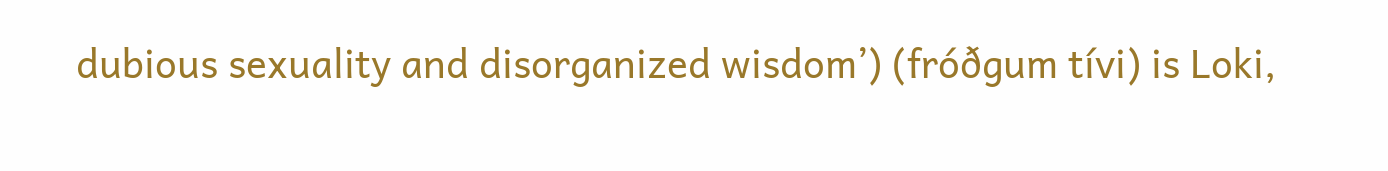dubious sexuality and disorganized wisdom’) (fróðgum tívi) is Loki,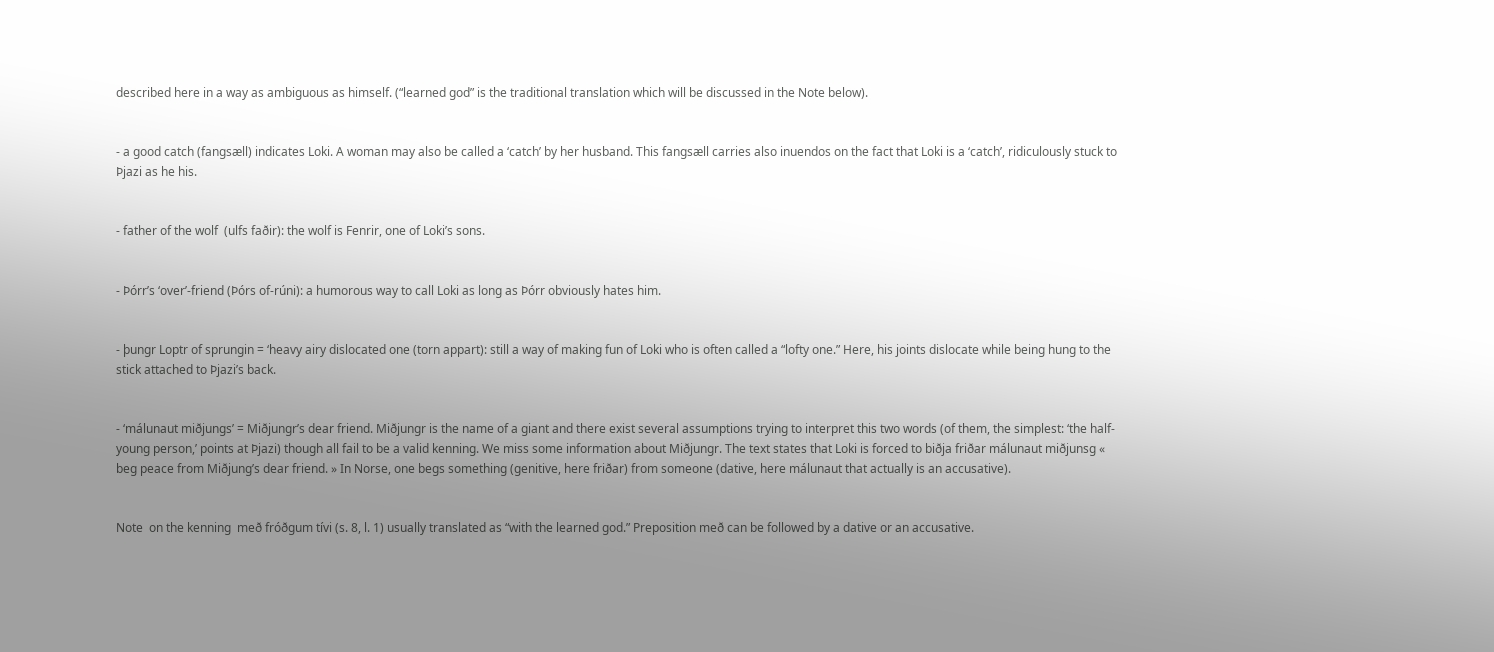described here in a way as ambiguous as himself. (“learned god” is the traditional translation which will be discussed in the Note below).


- a good catch (fangsæll) indicates Loki. A woman may also be called a ‘catch’ by her husband. This fangsæll carries also inuendos on the fact that Loki is a ‘catch’, ridiculously stuck to Þjazi as he his.


- father of the wolf  (ulfs faðir): the wolf is Fenrir, one of Loki’s sons.


- Þórr’s ‘over’-friend (Þórs of-rúni): a humorous way to call Loki as long as Þórr obviously hates him.


- þungr Loptr of sprungin = ‘heavy airy dislocated one (torn appart): still a way of making fun of Loki who is often called a “lofty one.” Here, his joints dislocate while being hung to the stick attached to Þjazi’s back.


- ‘málunaut miðjungs’ = Miðjungr’s dear friend. Miðjungr is the name of a giant and there exist several assumptions trying to interpret this two words (of them, the simplest: ‘the half-young person,’ points at Þjazi) though all fail to be a valid kenning. We miss some information about Miðjungr. The text states that Loki is forced to biðja friðar málunaut miðjunsg « beg peace from Miðjung’s dear friend. » In Norse, one begs something (genitive, here friðar) from someone (dative, here málunaut that actually is an accusative).


Note  on the kenning  með fróðgum tívi (s. 8, l. 1) usually translated as “with the learned god.” Preposition með can be followed by a dative or an accusative.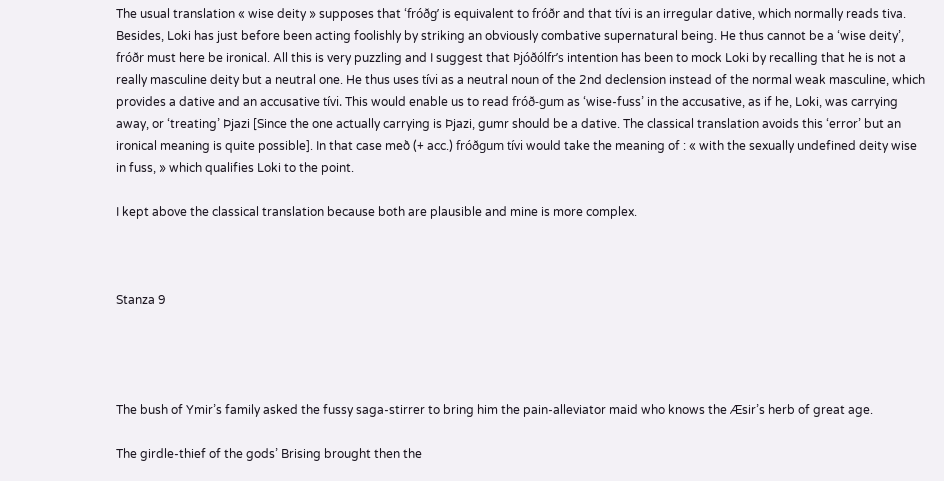The usual translation « wise deity » supposes that ‘fróðg’ is equivalent to fróðr and that tívi is an irregular dative, which normally reads tiva. Besides, Loki has just before been acting foolishly by striking an obviously combative supernatural being. He thus cannot be a ‘wise deity’, fróðr must here be ironical. All this is very puzzling and I suggest that Þjóðólfr’s intention has been to mock Loki by recalling that he is not a really masculine deity but a neutral one. He thus uses tívi as a neutral noun of the 2nd declension instead of the normal weak masculine, which provides a dative and an accusative tívi. This would enable us to read fróð-gum as ‘wise-fuss’ in the accusative, as if he, Loki, was carrying away, or ‘treating’ Þjazi [Since the one actually carrying is Þjazi, gumr should be a dative. The classical translation avoids this ‘error’ but an ironical meaning is quite possible]. In that case með (+ acc.) fróðgum tívi would take the meaning of : « with the sexually undefined deity wise in fuss, » which qualifies Loki to the point.

I kept above the classical translation because both are plausible and mine is more complex.



Stanza 9




The bush of Ymir’s family asked the fussy saga-stirrer to bring him the pain-alleviator maid who knows the Æsir’s herb of great age.

The girdle-thief of the gods’ Brising brought then the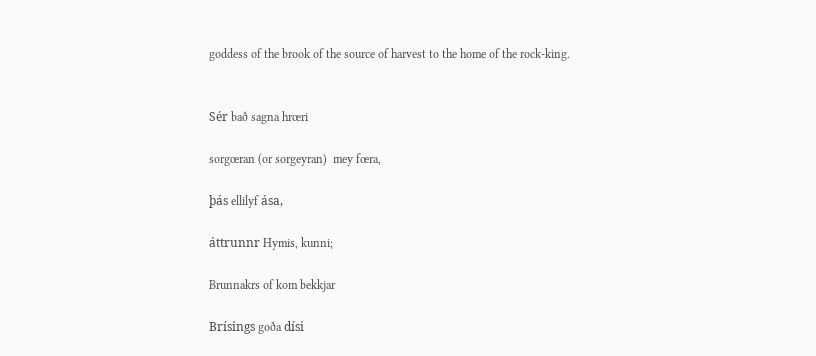goddess of the brook of the source of harvest to the home of the rock-king.


Sér bað sagna hrœri

sorgœran (or sorgeyran)  mey fœra,

þás ellilyf ása,

áttrunnr Hymis, kunni;

Brunnakrs of kom bekkjar

Brísings goða dísi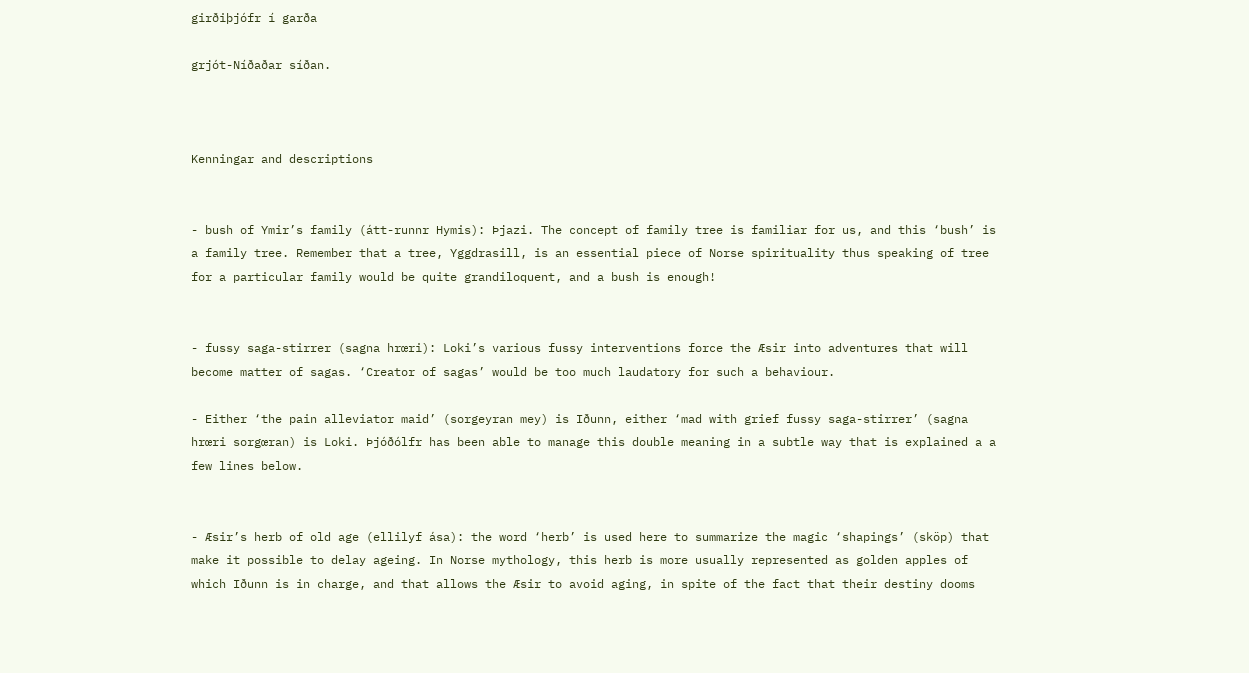girðiþjófr í garða

grjót-Níðaðar síðan.



Kenningar and descriptions


- bush of Ymir’s family (átt-runnr Hymis): Þjazi. The concept of family tree is familiar for us, and this ‘bush’ is a family tree. Remember that a tree, Yggdrasill, is an essential piece of Norse spirituality thus speaking of tree for a particular family would be quite grandiloquent, and a bush is enough!


- fussy saga-stirrer (sagna hrœri): Loki’s various fussy interventions force the Æsir into adventures that will become matter of sagas. ‘Creator of sagas’ would be too much laudatory for such a behaviour.

- Either ‘the pain alleviator maid’ (sorgeyran mey) is Iðunn, either ‘mad with grief fussy saga-stirrer’ (sagna hrœri sorgœran) is Loki. Þjóðólfr has been able to manage this double meaning in a subtle way that is explained a a few lines below.


- Æsir’s herb of old age (ellilyf ása): the word ‘herb’ is used here to summarize the magic ‘shapings’ (sköp) that make it possible to delay ageing. In Norse mythology, this herb is more usually represented as golden apples of which Iðunn is in charge, and that allows the Æsir to avoid aging, in spite of the fact that their destiny dooms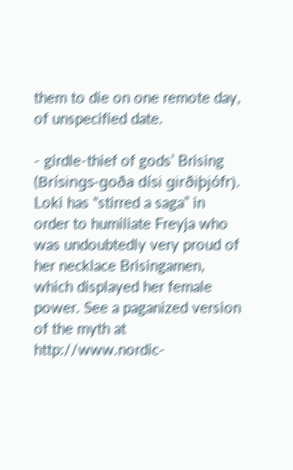them to die on one remote day, of unspecified date.

- girdle-thief of gods’ Brising (Brísings-goða dísi girðiþjófr). Loki has “stirred a saga” in order to humiliate Freyja who was undoubtedly very proud of her necklace Brisingamen, which displayed her female power. See a paganized version of the myth at http://www.nordic-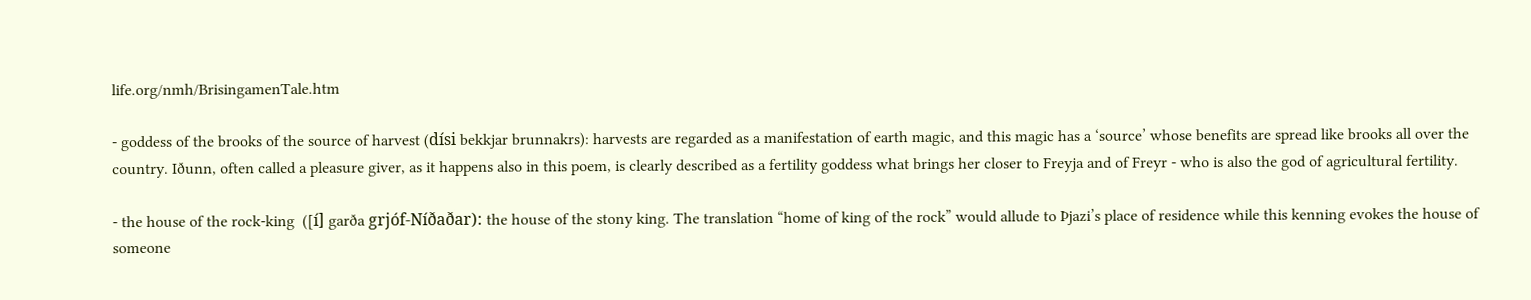life.org/nmh/BrisingamenTale.htm

- goddess of the brooks of the source of harvest (dísi bekkjar brunnakrs): harvests are regarded as a manifestation of earth magic, and this magic has a ‘source’ whose benefits are spread like brooks all over the country. Iðunn, often called a pleasure giver, as it happens also in this poem, is clearly described as a fertility goddess what brings her closer to Freyja and of Freyr - who is also the god of agricultural fertility.

- the house of the rock-king  ([í] garða grjóf-Níðaðar): the house of the stony king. The translation “home of king of the rock” would allude to Þjazi’s place of residence while this kenning evokes the house of someone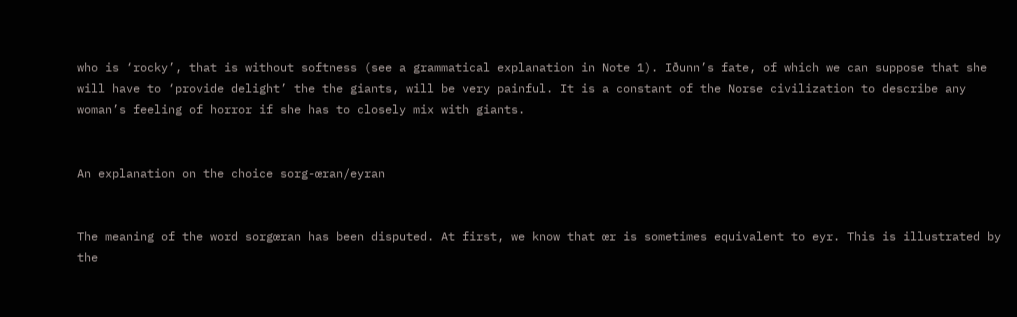who is ‘rocky’, that is without softness (see a grammatical explanation in Note 1). Iðunn’s fate, of which we can suppose that she will have to ‘provide delight’ the the giants, will be very painful. It is a constant of the Norse civilization to describe any woman’s feeling of horror if she has to closely mix with giants.


An explanation on the choice sorg-œran/eyran


The meaning of the word sorgœran has been disputed. At first, we know that œr is sometimes equivalent to eyr. This is illustrated by the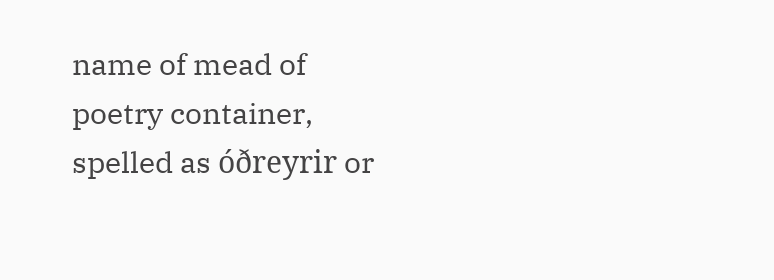name of mead of poetry container, spelled as óðreyrir or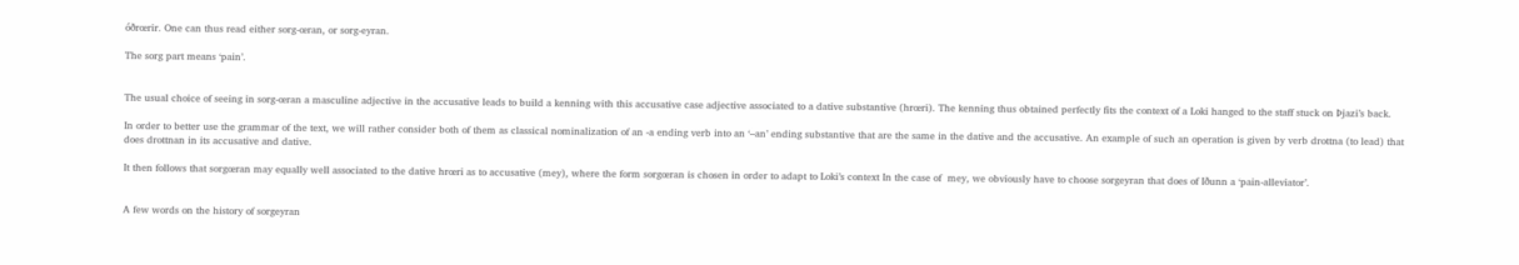óðrœrir. One can thus read either sorg-œran, or sorg-eyran.

The sorg part means ‘pain’.


The usual choice of seeing in sorg-œran a masculine adjective in the accusative leads to build a kenning with this accusative case adjective associated to a dative substantive (hrœri). The kenning thus obtained perfectly fits the context of a Loki hanged to the staff stuck on Þjazi’s back.

In order to better use the grammar of the text, we will rather consider both of them as classical nominalization of an -a ending verb into an ‘–an’ ending substantive that are the same in the dative and the accusative. An example of such an operation is given by verb drottna (to lead) that does drottnan in its accusative and dative.

It then follows that sorgœran may equally well associated to the dative hrœri as to accusative (mey), where the form sorgœran is chosen in order to adapt to Loki’s context In the case of  mey, we obviously have to choose sorgeyran that does of Iðunn a ‘pain-alleviator’.


A few words on the history of sorgeyran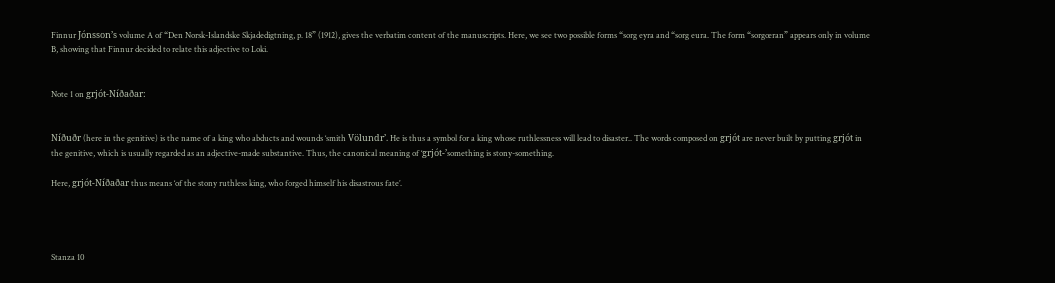Finnur Jónsson’s volume A of “Den Norsk-Islandske Skjadedigtning, p. 18” (1912), gives the verbatim content of the manuscripts. Here, we see two possible forms “sorg eyra and “sorg eura. The form “sorgœran” appears only in volume B, showing that Finnur decided to relate this adjective to Loki.


Note 1 on grjót-Níðaðar:


Níðuðr (here in the genitive) is the name of a king who abducts and wounds ‘smith Völundr’. He is thus a symbol for a king whose ruthlessness will lead to disaster.. The words composed on grjót are never built by putting grjót in the genitive, which is usually regarded as an adjective-made substantive. Thus, the canonical meaning of ‘grjót-’something is stony-something.

Here, grjót-Níðaðar thus means ‘of the stony ruthless king, who forged himself his disastrous fate’.




Stanza 10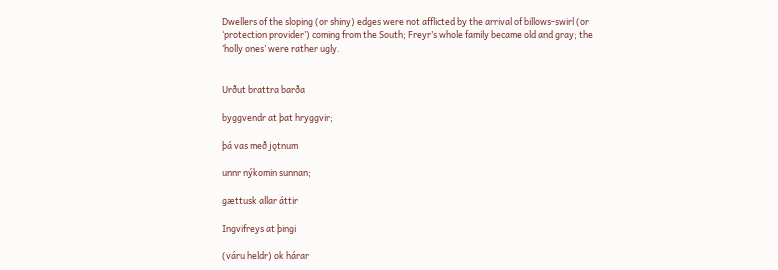Dwellers of the sloping (or shiny) edges were not afflicted by the arrival of billows-swirl (or ‘protection provider’) coming from the South; Freyr’s whole family became old and gray; the ‘holly ones’ were rather ugly.


Urðut brattra barða

byggvendr at þat hryggvir;

þá vas með jǫtnum

unnr nýkomin sunnan;

gættusk allar áttir

Ingvifreys at þingi

(váru heldr) ok hárar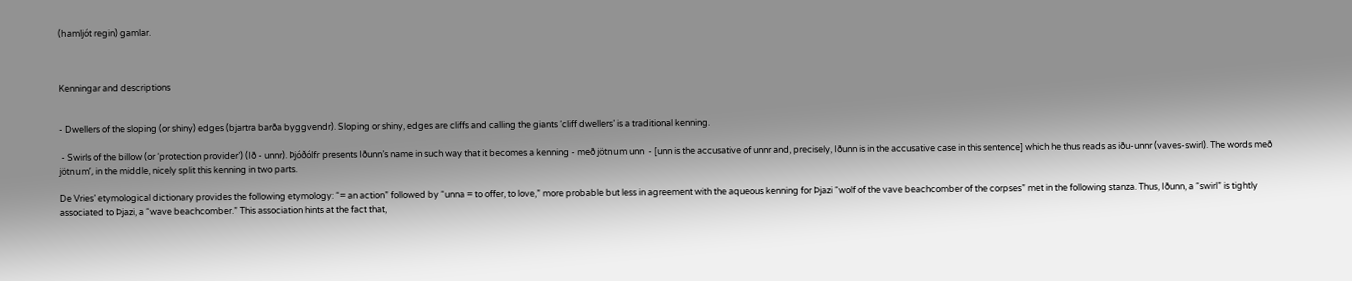(hamljót regin) gamlar.



Kenningar and descriptions


- Dwellers of the sloping (or shiny) edges (bjartra barða byggvendr). Sloping or shiny, edges are cliffs and calling the giants ‘cliff dwellers’ is a traditional kenning.

 - Swirls of the billow (or ‘protection provider’) (Ið - unnr). Þjóðólfr presents Iðunn’s name in such way that it becomes a kenning - með jötnum unn  - [unn is the accusative of unnr and, precisely, Iðunn is in the accusative case in this sentence] which he thus reads as iðu-unnr (vaves-swirl). The words með jötnum’, in the middle, nicely split this kenning in two parts.

De Vries’ etymological dictionary provides the following etymology: “= an action” followed by “unna = to offer, to love,” more probable but less in agreement with the aqueous kenning for Þjazi “wolf of the vave beachcomber of the corpses” met in the following stanza. Thus, Iðunn, a “swirl” is tightly associated to Þjazi, a “wave beachcomber.” This association hints at the fact that,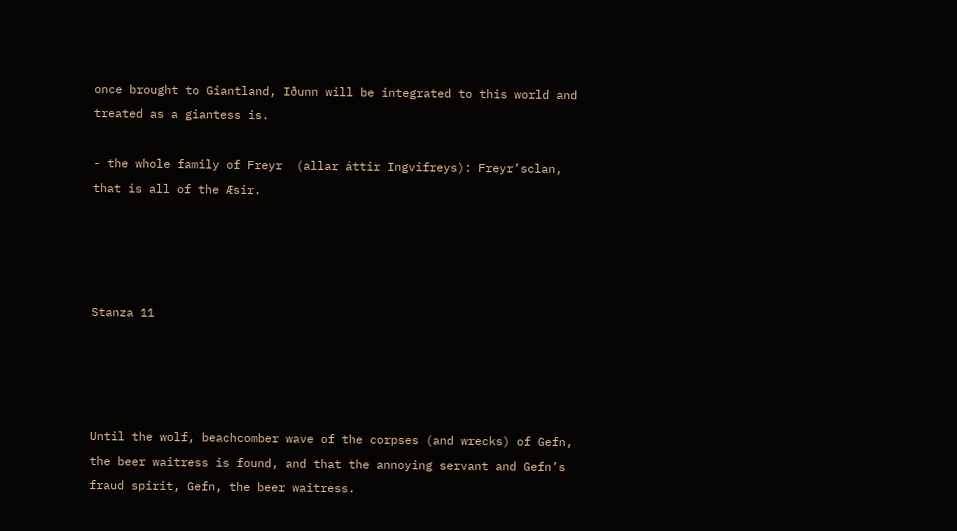once brought to Giantland, Iðunn will be integrated to this world and treated as a giantess is.

- the whole family of Freyr  (allar áttir Ingvifreys): Freyr’sclan, that is all of the Æsir.




Stanza 11




Until the wolf, beachcomber wave of the corpses (and wrecks) of Gefn, the beer waitress is found, and that the annoying servant and Gefn’s fraud spirit, Gefn, the beer waitress.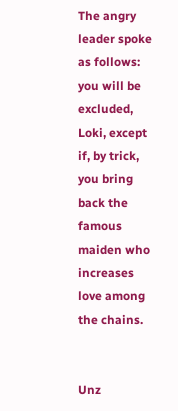The angry leader spoke as follows: you will be excluded, Loki, except if, by trick, you bring back the famous maiden who increases love among the chains.


Unz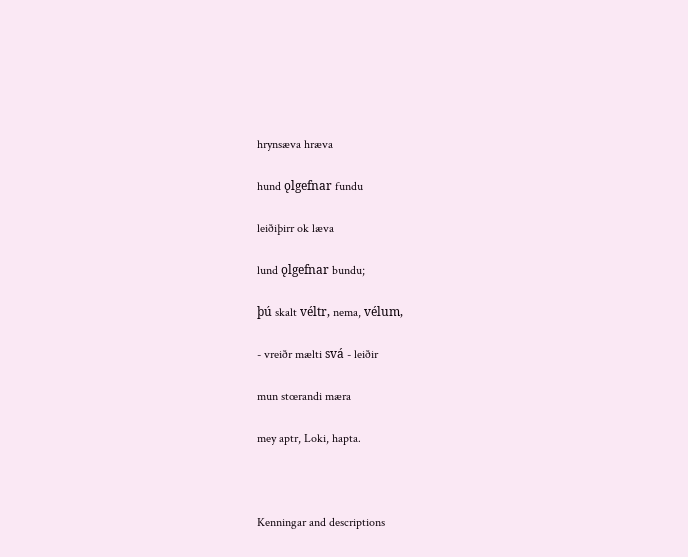hrynsæva hræva

hund ǫlgefnar fundu

leiðiþirr ok læva

lund ǫlgefnar bundu;

þú skalt véltr, nema, vélum,

- vreiðr mælti svá - leiðir

mun stœrandi mæra

mey aptr, Loki, hapta.



Kenningar and descriptions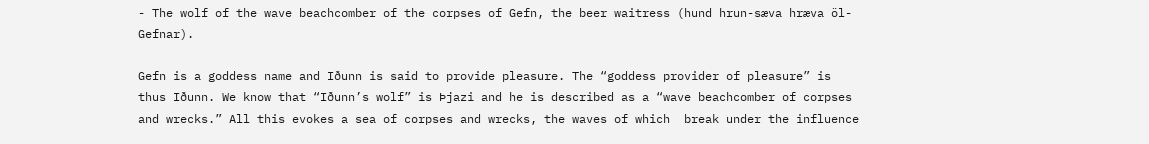- The wolf of the wave beachcomber of the corpses of Gefn, the beer waitress (hund hrun-sæva hræva öl-Gefnar).

Gefn is a goddess name and Iðunn is said to provide pleasure. The “goddess provider of pleasure” is thus Iðunn. We know that “Iðunn’s wolf” is Þjazi and he is described as a “wave beachcomber of corpses and wrecks.” All this evokes a sea of corpses and wrecks, the waves of which  break under the influence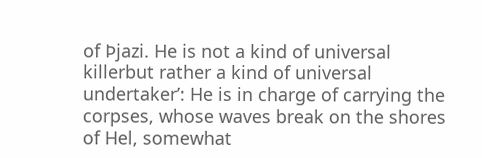of Þjazi. He is not a kind of universal killerbut rather a kind of universal undertaker’: He is in charge of carrying the corpses, whose waves break on the shores of Hel, somewhat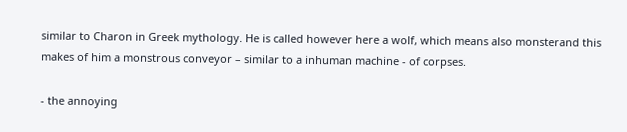similar to Charon in Greek mythology. He is called however here a wolf, which means also monsterand this makes of him a monstrous conveyor – similar to a inhuman machine - of corpses.

- the annoying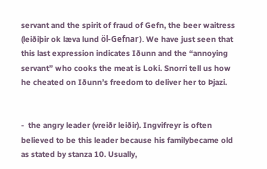servant and the spirit of fraud of Gefn, the beer waitress (leiðiþir ok læva lund öl-Gefnar). We have just seen that this last expression indicates Iðunn and the “annoying servant” who cooks the meat is Loki. Snorri tell us how he cheated on Iðunn’s freedom to deliver her to Þjazi.


-  the angry leader (vreiðr leiðir). Ingvifreyr is often believed to be this leader because his familybecame old as stated by stanza 10. Usually,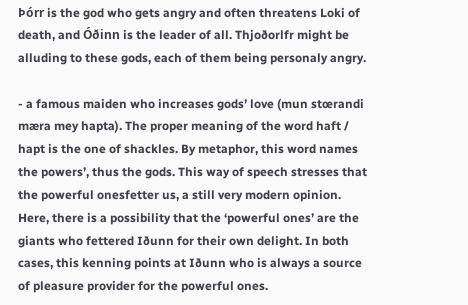Þórr is the god who gets angry and often threatens Loki of death, and Óðinn is the leader of all. Thjoðorlfr might be alluding to these gods, each of them being personaly angry.

- a famous maiden who increases gods’ love (mun stœrandi mæra mey hapta). The proper meaning of the word haft / hapt is the one of shackles. By metaphor, this word names the powers’, thus the gods. This way of speech stresses that the powerful onesfetter us, a still very modern opinion. Here, there is a possibility that the ‘powerful ones’ are the giants who fettered Iðunn for their own delight. In both cases, this kenning points at Iðunn who is always a source of pleasure provider for the powerful ones.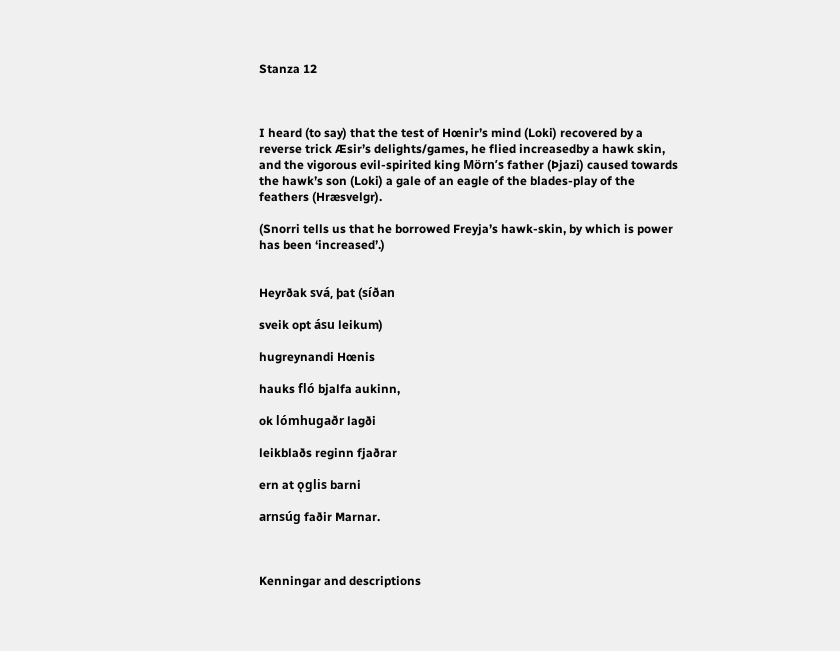Stanza 12



I heard (to say) that the test of Hœnir’s mind (Loki) recovered by a reverse trick Æsir’s delights/games, he flied increasedby a hawk skin, and the vigorous evil-spirited king Mörn’s father (Þjazi) caused towards the hawk’s son (Loki) a gale of an eagle of the blades-play of the feathers (Hræsvelgr).

(Snorri tells us that he borrowed Freyja’s hawk-skin, by which is power has been ‘increased’.)


Heyrðak svá, þat (síðan

sveik opt ásu leikum)

hugreynandi Hœnis

hauks fló bjalfa aukinn,

ok lómhugaðr lagði

leikblaðs reginn fjaðrar

ern at ǫglis barni

arnsúg faðir Marnar.



Kenningar and descriptions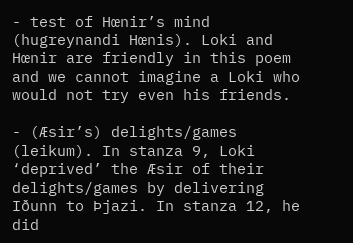- test of Hœnir’s mind (hugreynandi Hœnis). Loki and Hœnir are friendly in this poem and we cannot imagine a Loki who would not try even his friends.

- (Æsir’s) delights/games (leikum). In stanza 9, Loki ‘deprived’ the Æsir of their delights/games by delivering Iðunn to Þjazi. In stanza 12, he did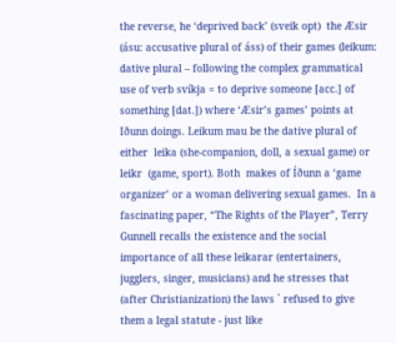the reverse, he ‘deprived back’ (sveik opt)  the Æsir (ásu: accusative plural of áss) of their games (leikum: dative plural – following the complex grammatical use of verb svíkja = to deprive someone [acc.] of something [dat.]) where ‘Æsir’s games’ points at Iðunn doings. Leikum mau be the dative plural of either  leika (she-companion, doll, a sexual game) or leikr  (game, sport). Both  makes of Íðunn a ‘game organizer’ or a woman delivering sexual games.  In a fascinating paper, “The Rights of the Player”, Terry Gunnell recalls the existence and the social importance of all these leikarar (entertainers, jugglers, singer, musicians) and he stresses that (after Christianization) the laws ` refused to give them a legal statute - just like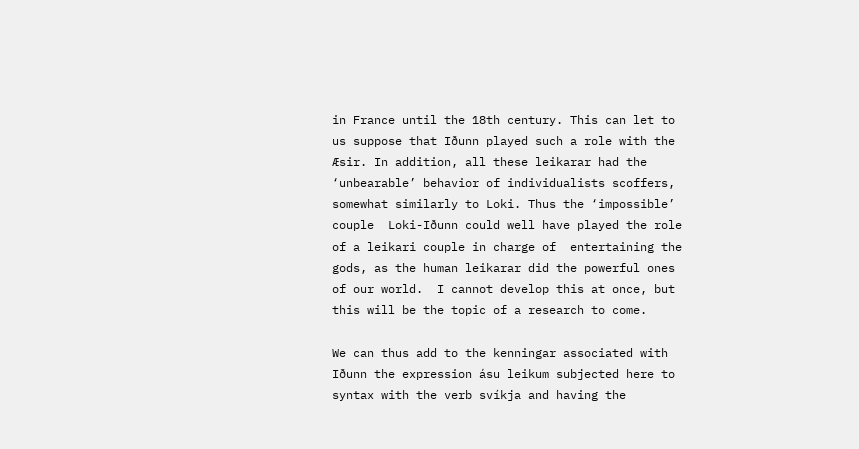in France until the 18th century. This can let to us suppose that Iðunn played such a role with the Æsir. In addition, all these leikarar had the ‘unbearable’ behavior of individualists scoffers, somewhat similarly to Loki. Thus the ‘impossible’ couple  Loki-Iðunn could well have played the role of a leikari couple in charge of  entertaining the gods, as the human leikarar did the powerful ones of our world.  I cannot develop this at once, but this will be the topic of a research to come.

We can thus add to the kenningar associated with Iðunn the expression ásu leikum subjected here to syntax with the verb svíkja and having the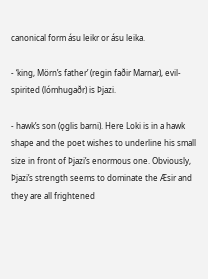canonical form ásu leikr or ásu leika.

- ‘king, Mörn’s father’ (regin faðir Marnar), evil-spirited (lómhugaðr) is Þjazi.

- hawk’s son (ǫglis barni). Here Loki is in a hawk shape and the poet wishes to underline his small size in front of Þjazi’s enormous one. Obviously, Þjazi’s strength seems to dominate the Æsir and they are all frightened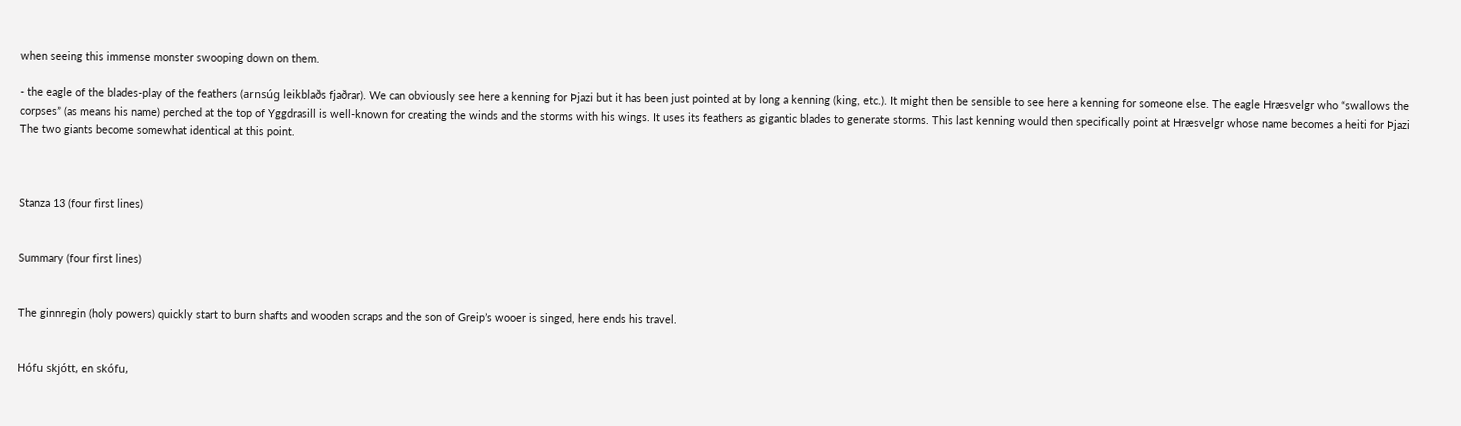when seeing this immense monster swooping down on them.

- the eagle of the blades-play of the feathers (arnsúg leikblaðs fjaðrar). We can obviously see here a kenning for Þjazi but it has been just pointed at by long a kenning (king, etc.). It might then be sensible to see here a kenning for someone else. The eagle Hræsvelgr who “swallows the corpses” (as means his name) perched at the top of Yggdrasill is well-known for creating the winds and the storms with his wings. It uses its feathers as gigantic blades to generate storms. This last kenning would then specifically point at Hræsvelgr whose name becomes a heiti for Þjazi The two giants become somewhat identical at this point.



Stanza 13 (four first lines)


Summary (four first lines)


The ginnregin (holy powers) quickly start to burn shafts and wooden scraps and the son of Greip’s wooer is singed, here ends his travel.


Hófu skjótt, en skófu,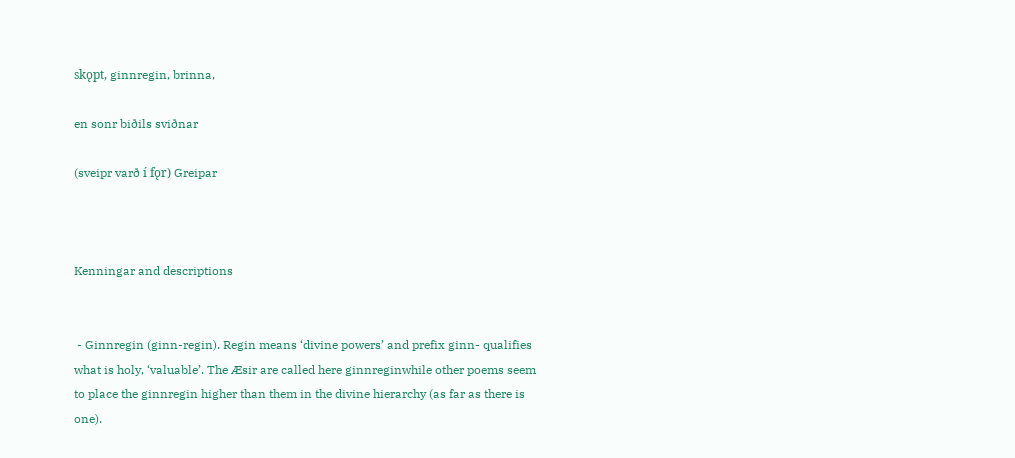skǫpt, ginnregin, brinna,

en sonr biðils sviðnar

(sveipr varð í fǫr) Greipar



Kenningar and descriptions


 - Ginnregin (ginn-regin). Regin means ‘divine powers’ and prefix ginn- qualifies what is holy, ‘valuable’. The Æsir are called here ginnreginwhile other poems seem to place the ginnregin higher than them in the divine hierarchy (as far as there is one).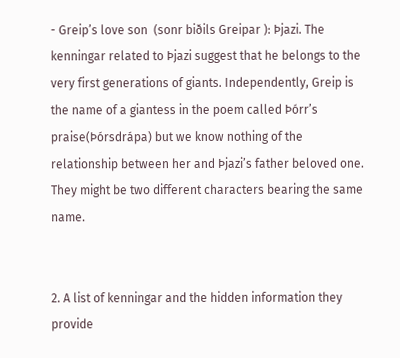- Greip’s love son  (sonr biðils Greipar ): Þjazi. The kenningar related to Þjazi suggest that he belongs to the very first generations of giants. Independently, Greip is the name of a giantess in the poem called Þórr’s praise(Þórsdrápa) but we know nothing of the relationship between her and Þjazi’s father beloved one. They might be two different characters bearing the same name.


2. A list of kenningar and the hidden information they provide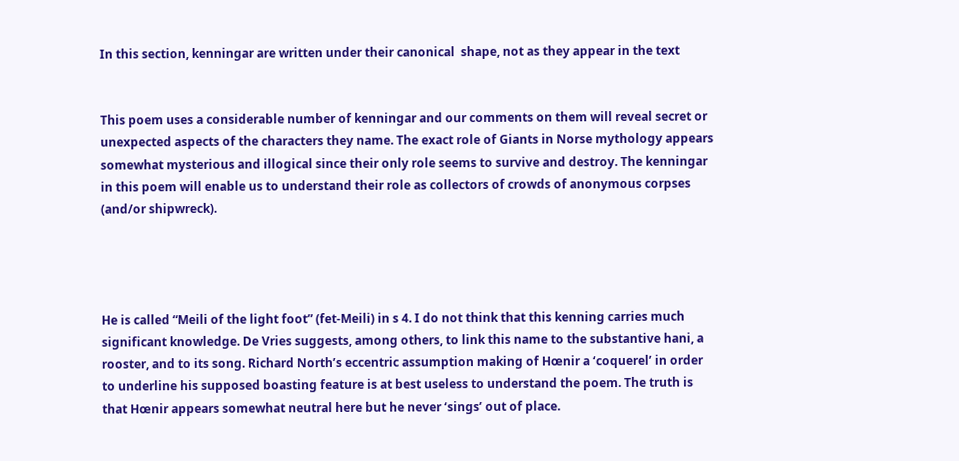In this section, kenningar are written under their canonical  shape, not as they appear in the text


This poem uses a considerable number of kenningar and our comments on them will reveal secret or unexpected aspects of the characters they name. The exact role of Giants in Norse mythology appears somewhat mysterious and illogical since their only role seems to survive and destroy. The kenningar in this poem will enable us to understand their role as collectors of crowds of anonymous corpses (and/or shipwreck).




He is called “Meili of the light foot” (fet-Meili) in s 4. I do not think that this kenning carries much significant knowledge. De Vries suggests, among others, to link this name to the substantive hani, a rooster, and to its song. Richard North’s eccentric assumption making of Hœnir a ‘coquerel’ in order to underline his supposed boasting feature is at best useless to understand the poem. The truth is that Hœnir appears somewhat neutral here but he never ‘sings’ out of place.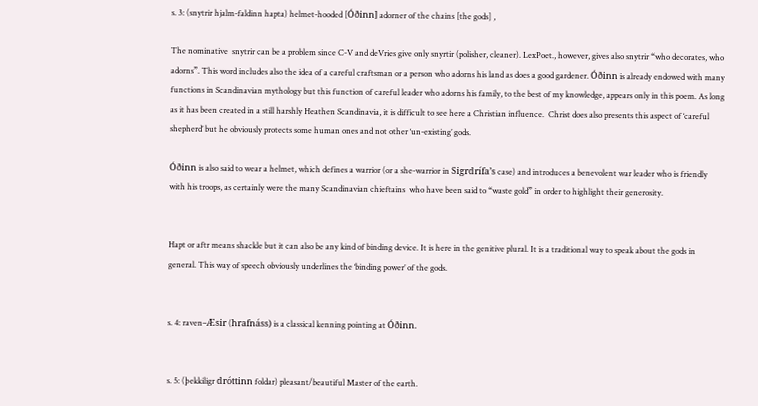s. 3: (snytrir hjalm-faldinn hapta) helmet-hooded [Óðinn] adorner of the chains [the gods] ,

The nominative  snytrir can be a problem since C-V and deVries give only snyrtir (polisher, cleaner). LexPoet., however, gives also snytrir “who decorates, who adorns”. This word includes also the idea of a careful craftsman or a person who adorns his land as does a good gardener. Óðinn is already endowed with many functions in Scandinavian mythology but this function of careful leader who adorns his family, to the best of my knowledge, appears only in this poem. As long  as it has been created in a still harshly Heathen Scandinavia, it is difficult to see here a Christian influence.  Christ does also presents this aspect of ‘careful shepherd’ but he obviously protects some human ones and not other ‘un-existing’ gods.

Óðinn is also said to wear a helmet, which defines a warrior (or a she-warrior in Sigrdrífa’s case) and introduces a benevolent war leader who is friendly with his troops, as certainly were the many Scandinavian chieftains  who have been said to “waste gold” in order to highlight their generosity.


Hapt or aftr means shackle but it can also be any kind of binding device. It is here in the genitive plural. It is a traditional way to speak about the gods in general. This way of speech obviously underlines the ‘binding power’ of the gods.


s. 4: raven–Æsir (hrafnáss) is a classical kenning pointing at Óðinn.


s. 5: (þekkiligr dróttinn foldar) pleasant/beautiful Master of the earth.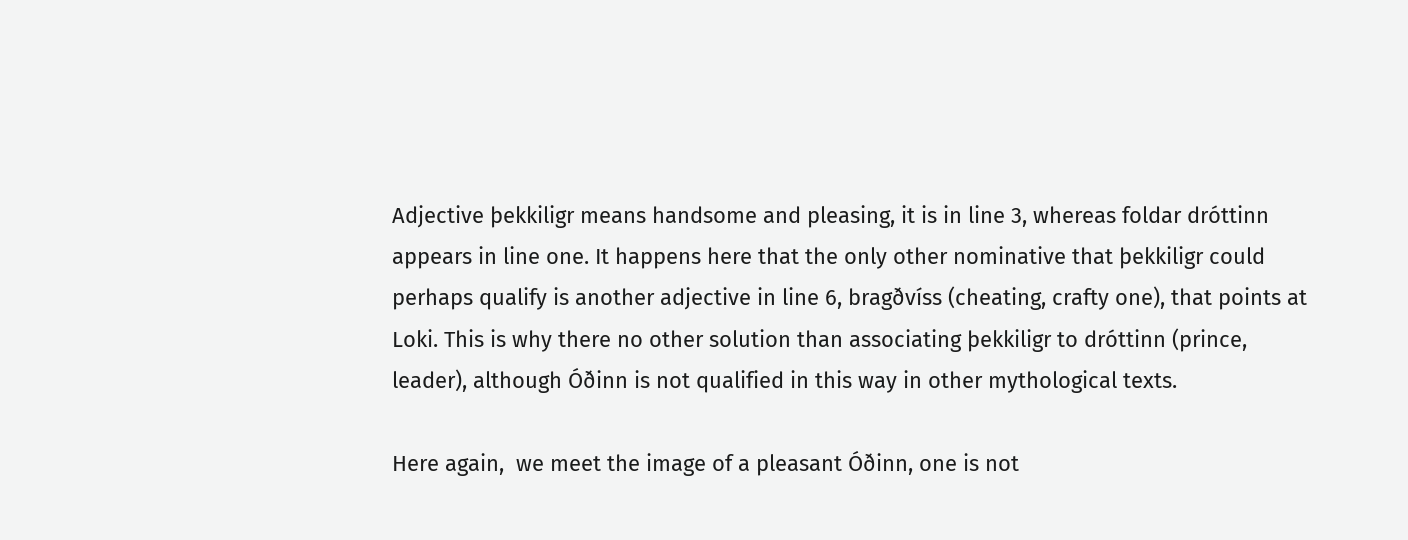Adjective þekkiligr means handsome and pleasing, it is in line 3, whereas foldar dróttinn appears in line one. It happens here that the only other nominative that þekkiligr could perhaps qualify is another adjective in line 6, bragðvíss (cheating, crafty one), that points at Loki. This is why there no other solution than associating þekkiligr to dróttinn (prince, leader), although Óðinn is not qualified in this way in other mythological texts.

Here again,  we meet the image of a pleasant Óðinn, one is not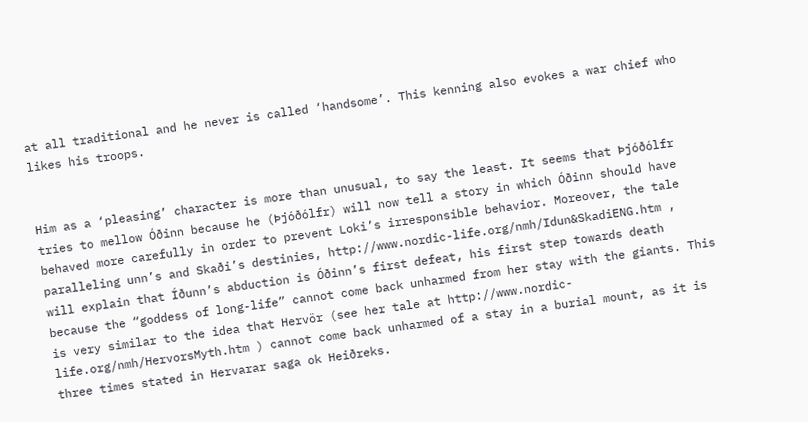at all traditional and he never is called ‘handsome’. This kenning also evokes a war chief who likes his troops.


Him as a ‘pleasing’ character is more than unusual, to say the least. It seems that Þjóðólfr tries to mellow Óðinn because he (Þjóðólfr) will now tell a story in which Óðinn should have behaved more carefully in order to prevent Loki’s irresponsible behavior. Moreover, the tale paralleling unn’s and Skaði’s destinies, http://www.nordic-life.org/nmh/Idun&SkadiENG.htm ,  will explain that Íðunn’s abduction is Óðinn’s first defeat, his first step towards death because the “goddess of long-life” cannot come back unharmed from her stay with the giants. This is very similar to the idea that Hervör (see her tale at http://www.nordic-life.org/nmh/HervorsMyth.htm ) cannot come back unharmed of a stay in a burial mount, as it is three times stated in Hervarar saga ok Heiðreks.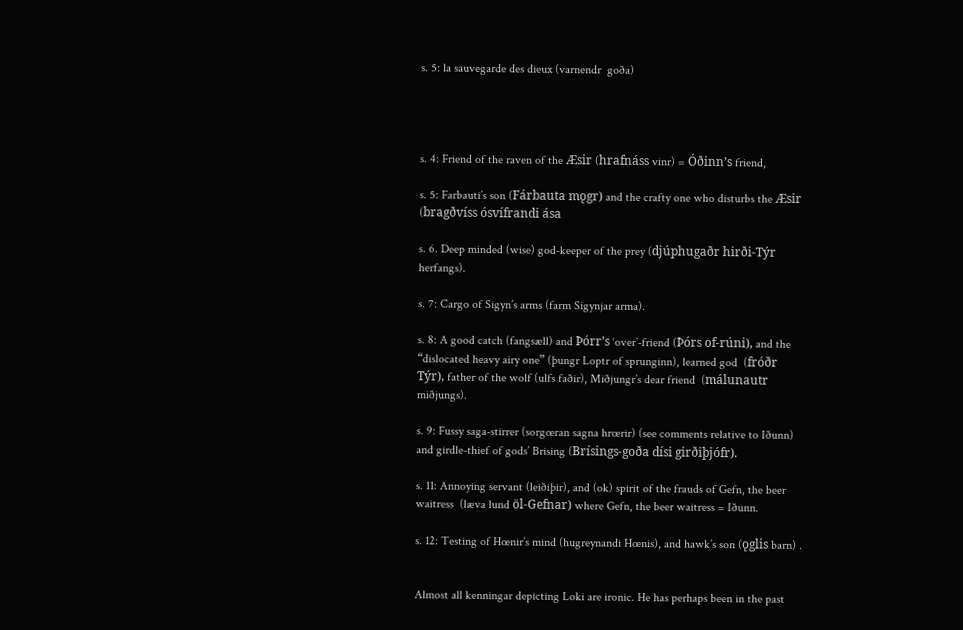s. 5: la sauvegarde des dieux (varnendr  goða)




s. 4: Friend of the raven of the Æsir (hrafnáss vinr) = Óðinn’s friend,

s. 5: Farbauti’s son (Fárbauta mǫgr) and the crafty one who disturbs the Æsir (bragðvíss ósvífrandi ása

s. 6. Deep minded (wise) god-keeper of the prey (djúphugaðr hirði-Týr herfangs).

s. 7: Cargo of Sigyn’s arms (farm Sigynjar arma).

s. 8: A good catch (fangsæll) and Þórr’s ‘over’-friend (Þórs of-rúni), and the “dislocated heavy airy one” (þungr Loptr of sprunginn), learned god  (fróðr Týr), father of the wolf (ulfs faðir), Miðjungr’s dear friend  (málunautr miðjungs).

s. 9: Fussy saga-stirrer (sorgœran sagna hrœrir) (see comments relative to Iðunn) and girdle-thief of gods’ Brising (Brísings-goða dísi girðiþjófr).

s. 11: Annoying servant (leiðiþir), and (ok) spirit of the frauds of Gefn, the beer waitress  (læva lund öl-Gefnar) where Gefn, the beer waitress = Iðunn.

s. 12: Testing of Hœnir’s mind (hugreynandi Hœnis), and hawk’s son (ǫglis barn) .


Almost all kenningar depicting Loki are ironic. He has perhaps been in the past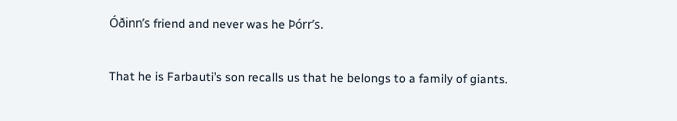Óðinn’s friend and never was he Þórr’s.

That he is Farbauti’s son recalls us that he belongs to a family of giants.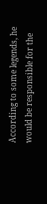According to some legends, he would be responsible for the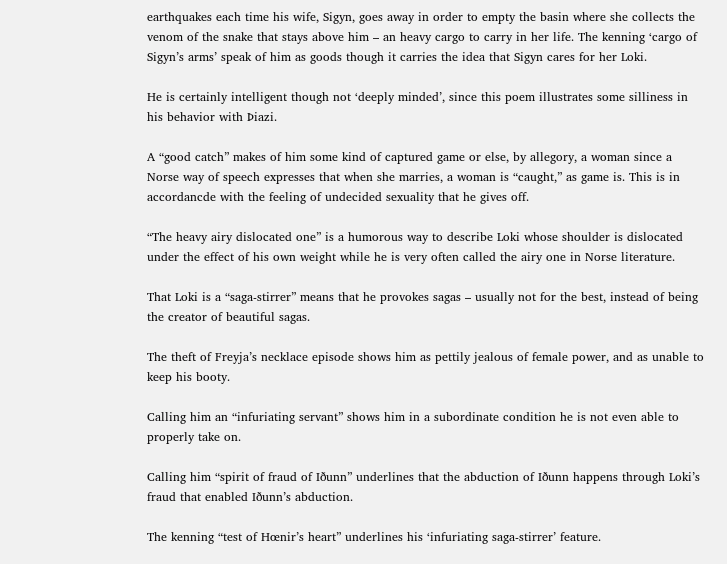earthquakes each time his wife, Sigyn, goes away in order to empty the basin where she collects the venom of the snake that stays above him – an heavy cargo to carry in her life. The kenning ‘cargo of Sigyn’s arms’ speak of him as goods though it carries the idea that Sigyn cares for her Loki.

He is certainly intelligent though not ‘deeply minded’, since this poem illustrates some silliness in his behavior with Þiazi.

A “good catch” makes of him some kind of captured game or else, by allegory, a woman since a Norse way of speech expresses that when she marries, a woman is “caught,” as game is. This is in accordancde with the feeling of undecided sexuality that he gives off.

“The heavy airy dislocated one” is a humorous way to describe Loki whose shoulder is dislocated under the effect of his own weight while he is very often called the airy one in Norse literature.

That Loki is a “saga-stirrer” means that he provokes sagas – usually not for the best, instead of being the creator of beautiful sagas.

The theft of Freyja’s necklace episode shows him as pettily jealous of female power, and as unable to keep his booty.

Calling him an “infuriating servant” shows him in a subordinate condition he is not even able to properly take on.

Calling him “spirit of fraud of Iðunn” underlines that the abduction of Iðunn happens through Loki’s fraud that enabled Iðunn’s abduction.

The kenning “test of Hœnir’s heart” underlines his ‘infuriating saga-stirrer’ feature.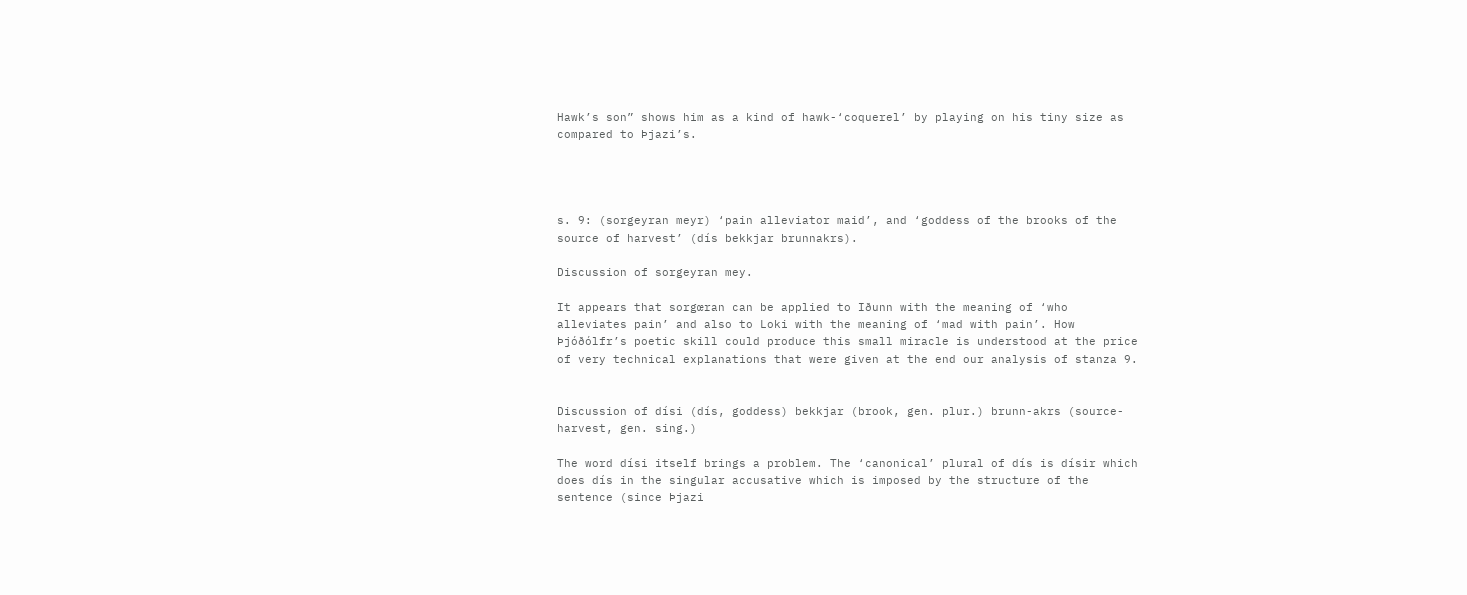Hawk’s son” shows him as a kind of hawk-‘coquerel’ by playing on his tiny size as compared to Þjazi’s.




s. 9: (sorgeyran meyr) ‘pain alleviator maid’, and ‘goddess of the brooks of the source of harvest’ (dís bekkjar brunnakrs).

Discussion of sorgeyran mey.

It appears that sorgœran can be applied to Iðunn with the meaning of ‘who alleviates pain’ and also to Loki with the meaning of ‘mad with pain’. How Þjóðólfr’s poetic skill could produce this small miracle is understood at the price of very technical explanations that were given at the end our analysis of stanza 9.


Discussion of dísi (dís, goddess) bekkjar (brook, gen. plur.) brunn-akrs (source-harvest, gen. sing.)

The word dísi itself brings a problem. The ‘canonical’ plural of dís is dísir which does dís in the singular accusative which is imposed by the structure of the sentence (since Þjazi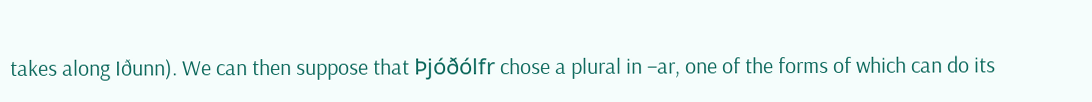takes along Iðunn). We can then suppose that Þjóðólfr chose a plural in –ar, one of the forms of which can do its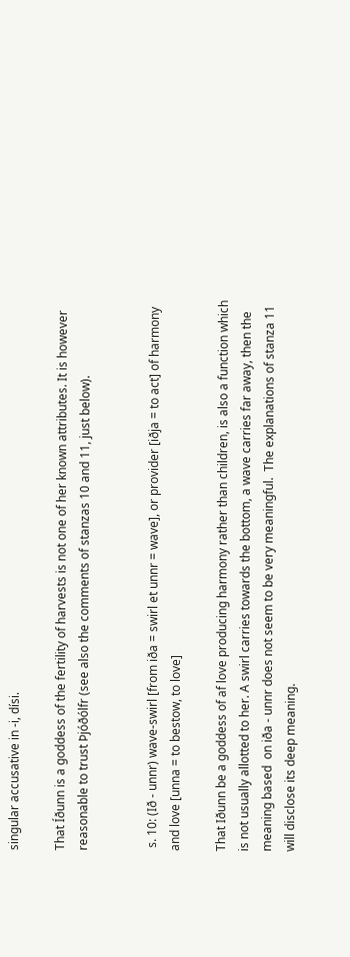singular accusative in -i, dísi.

That Íðunn is a goddess of the fertility of harvests is not one of her known attributes. It is however reasonable to trust Þjóðólfr (see also the comments of stanzas 10 and 11, just below).


 s. 10: (Ið - unnr) wave-swirl [from iða = swirl et unnr = wave], or provider [iðja = to act] of harmony and love [unna = to bestow, to love]

That Iðunn be a goddess of af love producing harmony rather than children, is also a function which is not usually allotted to her. A swirl carries towards the bottom, a wave carries far away, then the meaning based  on iða - unnr does not seem to be very meaningful.  The explanations of stanza 11 will disclose its deep meaning.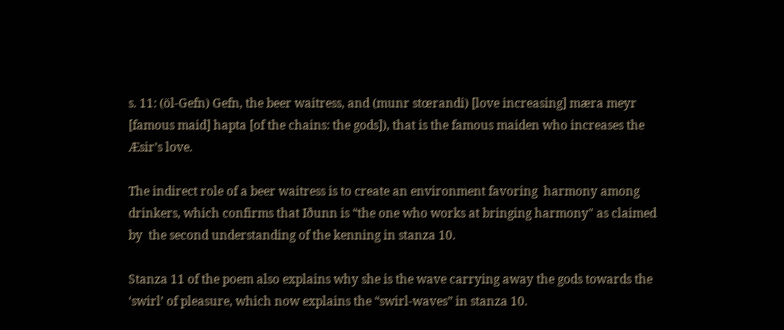s. 11: (öl-Gefn) Gefn, the beer waitress, and (munr stœrandi) [love increasing] mæra meyr [famous maid] hapta [of the chains: the gods]), that is the famous maiden who increases the Æsir’s love.

The indirect role of a beer waitress is to create an environment favoring  harmony among drinkers, which confirms that Iðunn is “the one who works at bringing harmony" as claimed by  the second understanding of the kenning in stanza 10.

Stanza 11 of the poem also explains why she is the wave carrying away the gods towards the ‘swirl’ of pleasure, which now explains the “swirl-waves” in stanza 10.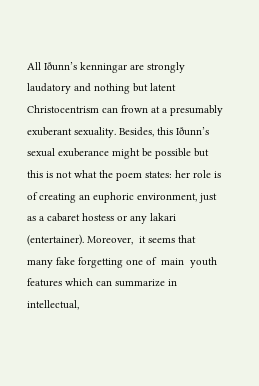All Iðunn’s kenningar are strongly laudatory and nothing but latent Christocentrism can frown at a presumably exuberant sexuality. Besides, this Iðunn’s sexual exuberance might be possible but this is not what the poem states: her role is of creating an euphoric environment, just as a cabaret hostess or any lakari (entertainer). Moreover,  it seems that many fake forgetting one of  main  youth features which can summarize in intellectual,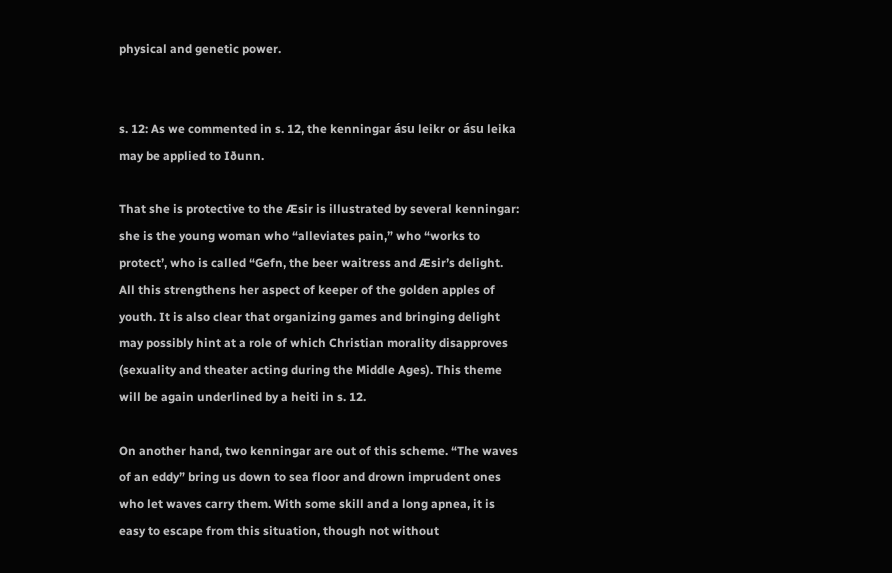physical and genetic power.


s. 12: As we commented in s. 12, the kenningar ásu leikr or ásu leika may be applied to Iðunn.

That she is protective to the Æsir is illustrated by several kenningar: she is the young woman who “alleviates pain,” who “works to protect’, who is called “Gefn, the beer waitress and Æsir’s delight. All this strengthens her aspect of keeper of the golden apples of youth. It is also clear that organizing games and bringing delight may possibly hint at a role of which Christian morality disapproves (sexuality and theater acting during the Middle Ages). This theme will be again underlined by a heiti in s. 12.

On another hand, two kenningar are out of this scheme. “The waves of an eddy” bring us down to sea floor and drown imprudent ones who let waves carry them. With some skill and a long apnea, it is easy to escape from this situation, though not without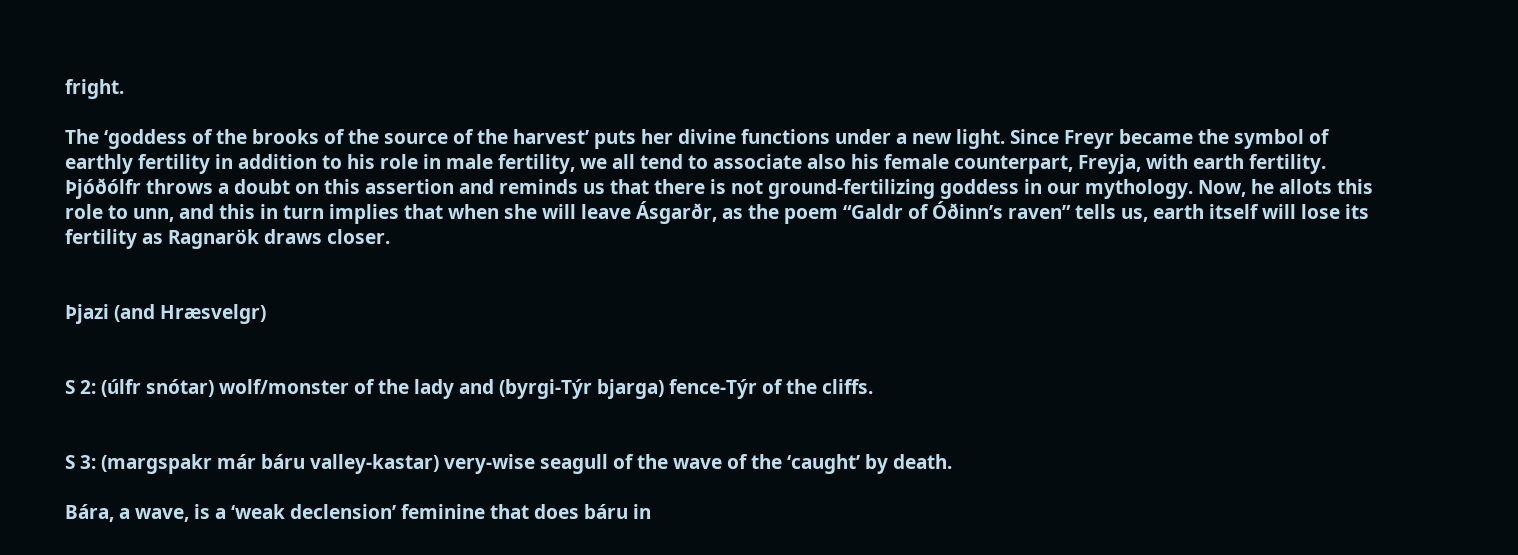fright.

The ‘goddess of the brooks of the source of the harvest’ puts her divine functions under a new light. Since Freyr became the symbol of earthly fertility in addition to his role in male fertility, we all tend to associate also his female counterpart, Freyja, with earth fertility. Þjóðólfr throws a doubt on this assertion and reminds us that there is not ground-fertilizing goddess in our mythology. Now, he allots this role to unn, and this in turn implies that when she will leave Ásgarðr, as the poem “Galdr of Óðinn’s raven” tells us, earth itself will lose its fertility as Ragnarök draws closer.


Þjazi (and Hræsvelgr)


S 2: (úlfr snótar) wolf/monster of the lady and (byrgi-Týr bjarga) fence-Týr of the cliffs.


S 3: (margspakr már báru valley-kastar) very-wise seagull of the wave of the ‘caught’ by death.

Bára, a wave, is a ‘weak declension’ feminine that does báru in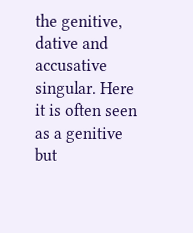the genitive, dative and accusative singular. Here it is often seen as a genitive but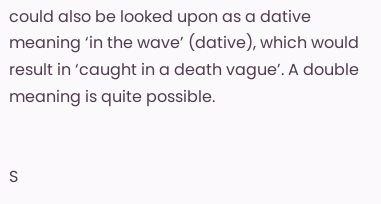could also be looked upon as a dative meaning ‘in the wave’ (dative), which would result in ‘caught in a death vague’. A double meaning is quite possible.


S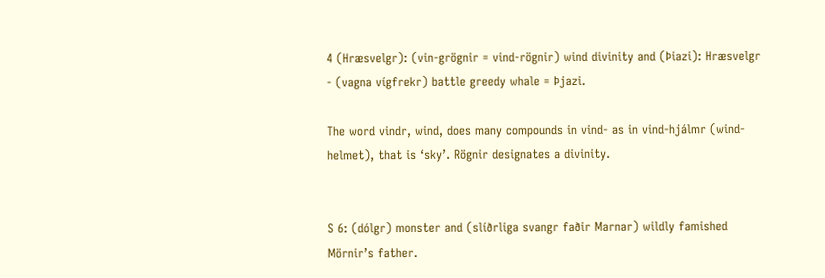4 (Hræsvelgr): (vin-grögnir = vind-rögnir) wind divinity and (Þiazi): Hræsvelgr - (vagna vígfrekr) battle greedy whale = Þjazi.

The word vindr, wind, does many compounds in vind- as in vind-hjálmr (wind-helmet), that is ‘sky’. Rögnir designates a divinity.


S 6: (dólgr) monster and (slíðrliga svangr faðir Marnar) wildly famished Mörnir’s father.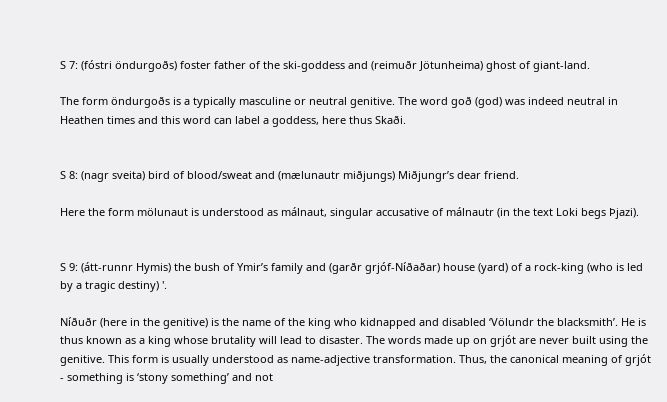S 7: (fóstri öndurgoðs) foster father of the ski-goddess and (reimuðr Jötunheima) ghost of giant-land.

The form öndurgoðs is a typically masculine or neutral genitive. The word goð (god) was indeed neutral in Heathen times and this word can label a goddess, here thus Skaði.


S 8: (nagr sveita) bird of blood/sweat and (mælunautr miðjungs) Miðjungr’s dear friend.

Here the form mölunaut is understood as málnaut, singular accusative of málnautr (in the text Loki begs Þjazi).


S 9: (átt-runnr Hymis) the bush of Ymir’s family and (garðr grjóf-Níðaðar) house (yard) of a rock-king (who is led by a tragic destiny) '.

Níðuðr (here in the genitive) is the name of the king who kidnapped and disabled ‘Völundr the blacksmith’. He is thus known as a king whose brutality will lead to disaster. The words made up on grjót are never built using the genitive. This form is usually understood as name-adjective transformation. Thus, the canonical meaning of grjót - something is ‘stony something’ and not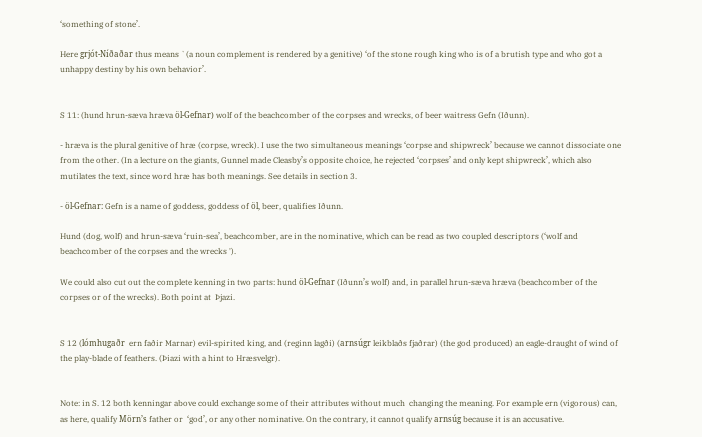‘something of stone’.

Here grjót-Níðaðar thus means `(a noun complement is rendered by a genitive) ‘of the stone rough king who is of a brutish type and who got a unhappy destiny by his own behavior’.


S 11: (hund hrun-sæva hræva öl-Gefnar) wolf of the beachcomber of the corpses and wrecks, of beer waitress Gefn (Iðunn).

- hræva is the plural genitive of hræ (corpse, wreck). I use the two simultaneous meanings ‘corpse and shipwreck’ because we cannot dissociate one from the other. (In a lecture on the giants, Gunnel made Cleasby’s opposite choice, he rejected ‘corpses’ and only kept shipwreck’, which also mutilates the text, since word hræ has both meanings. See details in section 3.

- öl-Gefnar: Gefn is a name of goddess, goddess of öl, beer, qualifies Iðunn.

Hund (dog, wolf) and hrun-sæva ‘ruin-sea’, beachcomber, are in the nominative, which can be read as two coupled descriptors (‘wolf and beachcomber of the corpses and the wrecks ').

We could also cut out the complete kenning in two parts: hund öl-Gefnar (Iðunn’s wolf) and, in parallel hrun-sæva hræva (beachcomber of the corpses or of the wrecks). Both point at  Þjazi.


S 12 (lómhugaðr  ern faðir Marnar) evil-spirited king, and (reginn lagði) (arnsúgr leikblaðs fjaðrar) (the god produced) an eagle-draught of wind of the play-blade of feathers. (Þiazi with a hint to Hræsvelgr).


Note: in S. 12 both kenningar above could exchange some of their attributes without much  changing the meaning. For example ern (vigorous) can, as here, qualify Mörn’s father or  ‘god’, or any other nominative. On the contrary, it cannot qualify arnsúg because it is an accusative.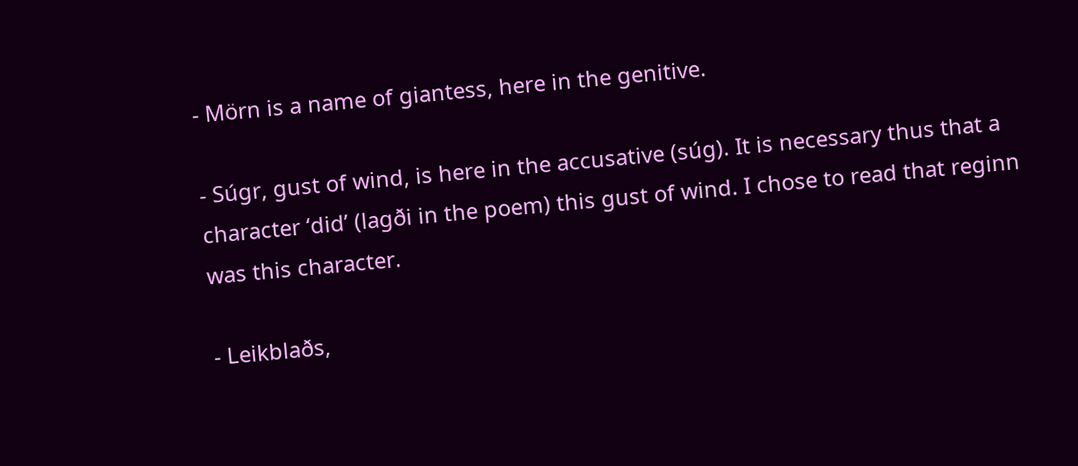- Mörn is a name of giantess, here in the genitive.

- Súgr, gust of wind, is here in the accusative (súg). It is necessary thus that a character ‘did’ (lagði in the poem) this gust of wind. I chose to read that reginn was this character.

- Leikblaðs,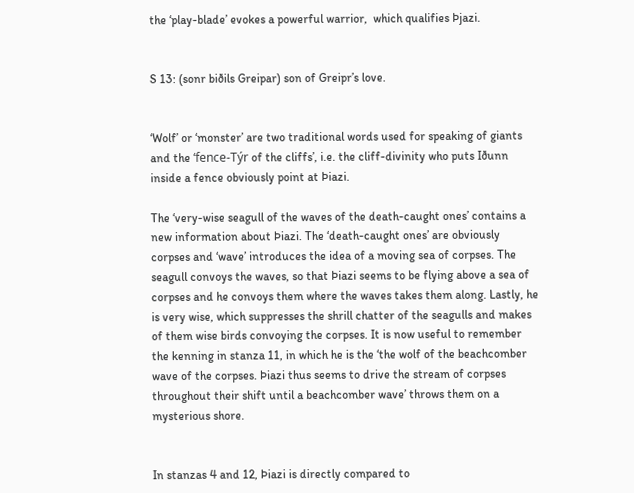the ‘play-blade’ evokes a powerful warrior,  which qualifies Þjazi.


S 13: (sonr biðils Greipar) son of Greipr’s love.


‘Wolf’ or ‘monster’ are two traditional words used for speaking of giants and the ‘fence-Týr of the cliffs’, i.e. the cliff-divinity who puts Iðunn inside a fence obviously point at Þiazi.

The ‘very-wise seagull of the waves of the death-caught ones’ contains a new information about Þiazi. The ‘death-caught ones’ are obviously corpses and ‘wave’ introduces the idea of a moving sea of corpses. The seagull convoys the waves, so that Þiazi seems to be flying above a sea of corpses and he convoys them where the waves takes them along. Lastly, he is very wise, which suppresses the shrill chatter of the seagulls and makes of them wise birds convoying the corpses. It is now useful to remember the kenning in stanza 11, in which he is the ‘the wolf of the beachcomber wave of the corpses. Þiazi thus seems to drive the stream of corpses throughout their shift until a beachcomber wave’ throws them on a mysterious shore.


In stanzas 4 and 12, Þiazi is directly compared to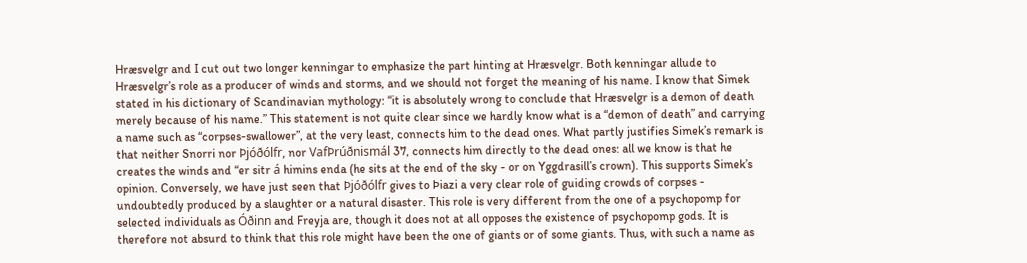Hræsvelgr and I cut out two longer kenningar to emphasize the part hinting at Hræsvelgr. Both kenningar allude to Hræsvelgr’s role as a producer of winds and storms, and we should not forget the meaning of his name. I know that Simek stated in his dictionary of Scandinavian mythology: “it is absolutely wrong to conclude that Hræsvelgr is a demon of death merely because of his name.” This statement is not quite clear since we hardly know what is a “demon of death” and carrying a name such as “corpses-swallower”, at the very least, connects him to the dead ones. What partly justifies Simek’s remark is that neither Snorri nor Þjóðólfr, nor VafÞrúðnismál 37, connects him directly to the dead ones: all we know is that he creates the winds and “er sitr á himins enda (he sits at the end of the sky - or on Yggdrasill’s crown). This supports Simek’s opinion. Conversely, we have just seen that Þjóðólfr gives to Þiazi a very clear role of guiding crowds of corpses - undoubtedly produced by a slaughter or a natural disaster. This role is very different from the one of a psychopomp for selected individuals as Óðinn and Freyja are, though it does not at all opposes the existence of psychopomp gods. It is therefore not absurd to think that this role might have been the one of giants or of some giants. Thus, with such a name as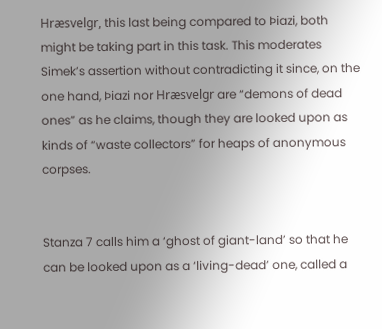Hræsvelgr, this last being compared to Þiazi, both might be taking part in this task. This moderates Simek’s assertion without contradicting it since, on the one hand, Þiazi nor Hræsvelgr are “demons of dead ones” as he claims, though they are looked upon as kinds of “waste collectors” for heaps of anonymous corpses.


Stanza 7 calls him a ‘ghost of giant-land’ so that he can be looked upon as a ‘living-dead’ one, called a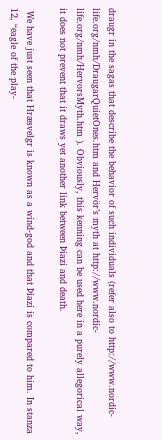draugr in the sagas that describe the behavior of such individuals (refer also to http://www.nordic-life.org/nmh/DraugarQuietOnes.htm and Hervör’s myth at http://www.nordic-life.org/nmh/HervorsMyth.htm ). Obviously, this kenning can be used here in a purely allegorical way, it does not prevent that it draws yet another link between Þiazi and death.

 We have just seen that Hræsvelgr is known as a wind-god and that Þiazi is compared to him. In stanza 12, “eagle of the play-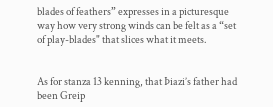blades of feathers” expresses in a picturesque way how very strong winds can be felt as a “set of play-blades" that slices what it meets.


As for stanza 13 kenning, that Þiazi’s father had been Greip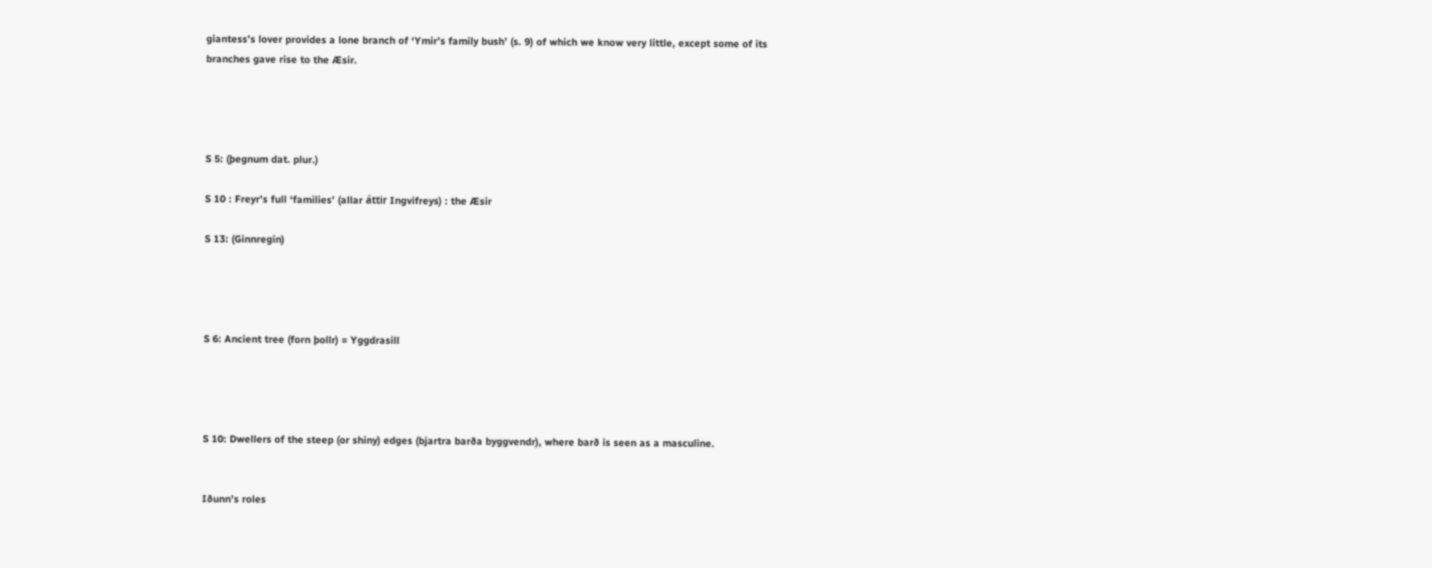giantess’s lover provides a lone branch of ‘Ymir’s family bush’ (s. 9) of which we know very little, except some of its branches gave rise to the Æsir.




S 5: (þegnum dat. plur.)

S 10 : Freyr’s full ‘families’ (allar áttir Ingvifreys) : the Æsir

S 13: (Ginnregin)




S 6: Ancient tree (forn þollr) = Yggdrasill




S 10: Dwellers of the steep (or shiny) edges (bjartra barða byggvendr), where barð is seen as a masculine.


Iðunn’s roles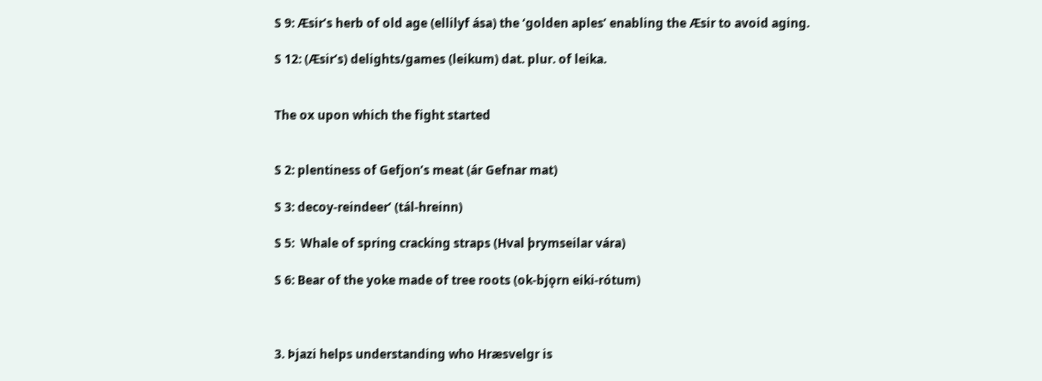S 9: Æsir’s herb of old age (ellilyf ása) the ‘golden aples’ enabling the Æsir to avoid aging.

S 12: (Æsir’s) delights/games (leikum) dat. plur. of leika.


The ox upon which the fight started


S 2: plentiness of Gefjon’s meat (ár Gefnar mat)

S 3: decoy-reindeer’ (tál-hreinn)

S 5:  Whale of spring cracking straps (Hval þrymseilar vára)

S 6: Bear of the yoke made of tree roots (ok-bjǫrn eiki-rótum)



3. Þjazi helps understanding who Hræsvelgr is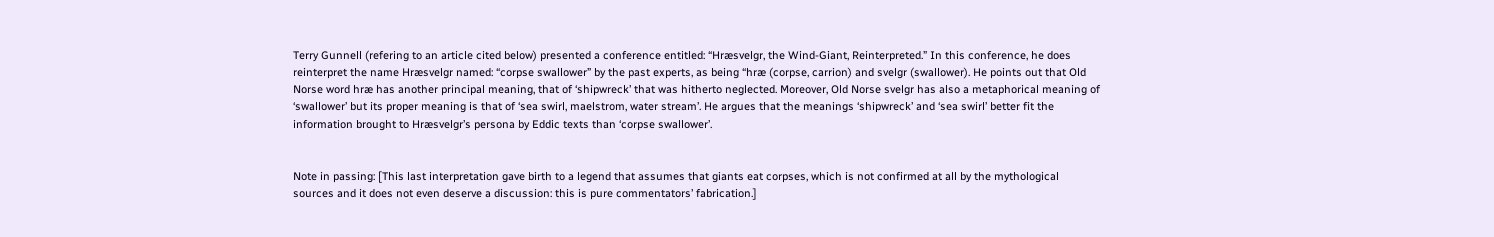Terry Gunnell (refering to an article cited below) presented a conference entitled: “Hræsvelgr, the Wind-Giant, Reinterpreted.” In this conference, he does reinterpret the name Hræsvelgr named: “corpse swallower” by the past experts, as being “hræ (corpse, carrion) and svelgr (swallower). He points out that Old Norse word hræ has another principal meaning, that of ‘shipwreck’ that was hitherto neglected. Moreover, Old Norse svelgr has also a metaphorical meaning of ‘swallower’ but its proper meaning is that of ‘sea swirl, maelstrom, water stream’. He argues that the meanings ‘shipwreck’ and ‘sea swirl’ better fit the information brought to Hræsvelgr’s persona by Eddic texts than ‘corpse swallower’.


Note in passing: [This last interpretation gave birth to a legend that assumes that giants eat corpses, which is not confirmed at all by the mythological sources and it does not even deserve a discussion: this is pure commentators’ fabrication.]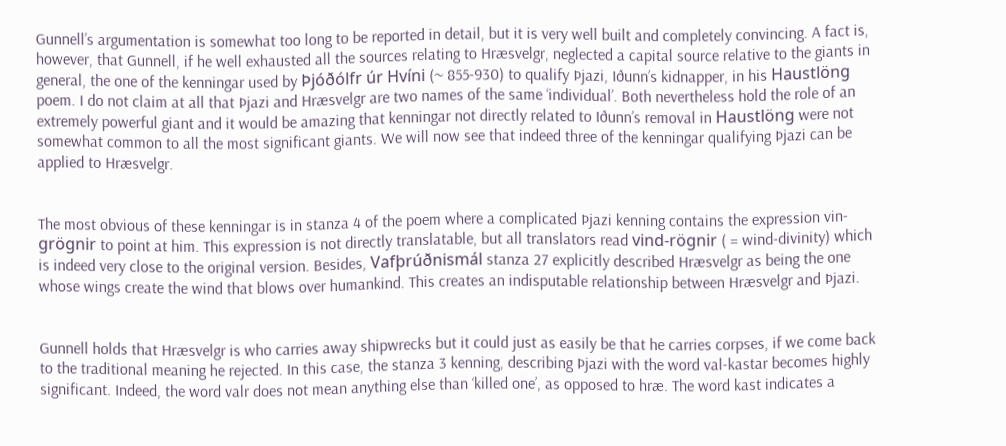Gunnell’s argumentation is somewhat too long to be reported in detail, but it is very well built and completely convincing. A fact is, however, that Gunnell, if he well exhausted all the sources relating to Hræsvelgr, neglected a capital source relative to the giants in general, the one of the kenningar used by Þjóðólfr úr Hvíni (~ 855-930) to qualify Þjazi, Iðunn’s kidnapper, in his Haustlöng poem. I do not claim at all that Þjazi and Hræsvelgr are two names of the same ‘individual’. Both nevertheless hold the role of an extremely powerful giant and it would be amazing that kenningar not directly related to Iðunn’s removal in Haustlöng were not somewhat common to all the most significant giants. We will now see that indeed three of the kenningar qualifying Þjazi can be applied to Hræsvelgr.


The most obvious of these kenningar is in stanza 4 of the poem where a complicated Þjazi kenning contains the expression vin-grögnir to point at him. This expression is not directly translatable, but all translators read vind-rögnir ( = wind-divinity) which is indeed very close to the original version. Besides, Vafþrúðnismál stanza 27 explicitly described Hræsvelgr as being the one whose wings create the wind that blows over humankind. This creates an indisputable relationship between Hræsvelgr and Þjazi.


Gunnell holds that Hræsvelgr is who carries away shipwrecks but it could just as easily be that he carries corpses, if we come back to the traditional meaning he rejected. In this case, the stanza 3 kenning, describing Þjazi with the word val-kastar becomes highly significant. Indeed, the word valr does not mean anything else than ‘killed one’, as opposed to hræ. The word kast indicates a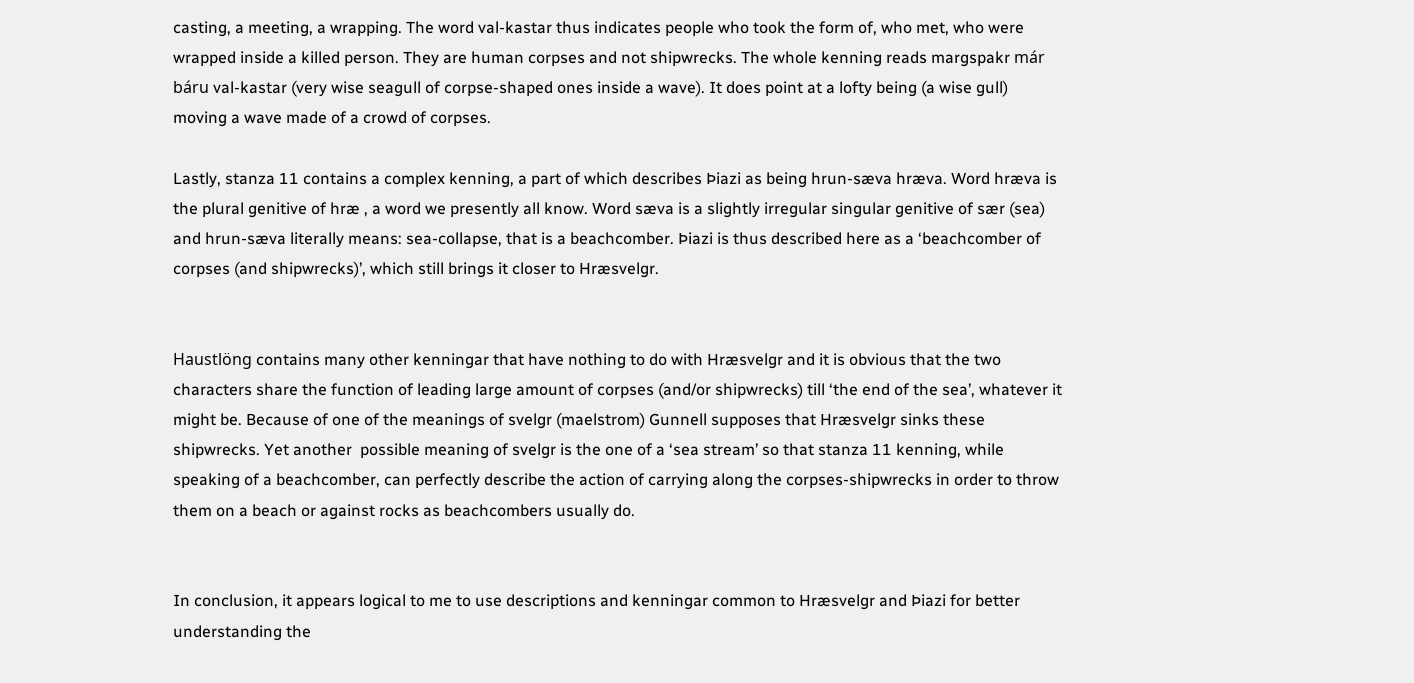casting, a meeting, a wrapping. The word val-kastar thus indicates people who took the form of, who met, who were wrapped inside a killed person. They are human corpses and not shipwrecks. The whole kenning reads margspakr már báru val-kastar (very wise seagull of corpse-shaped ones inside a wave). It does point at a lofty being (a wise gull) moving a wave made of a crowd of corpses.

Lastly, stanza 11 contains a complex kenning, a part of which describes Þiazi as being hrun-sæva hræva. Word hræva is the plural genitive of hræ , a word we presently all know. Word sæva is a slightly irregular singular genitive of sær (sea) and hrun-sæva literally means: sea-collapse, that is a beachcomber. Þiazi is thus described here as a ‘beachcomber of corpses (and shipwrecks)’, which still brings it closer to Hræsvelgr.


Haustlöng contains many other kenningar that have nothing to do with Hræsvelgr and it is obvious that the two characters share the function of leading large amount of corpses (and/or shipwrecks) till ‘the end of the sea’, whatever it might be. Because of one of the meanings of svelgr (maelstrom) Gunnell supposes that Hræsvelgr sinks these shipwrecks. Yet another  possible meaning of svelgr is the one of a ‘sea stream’ so that stanza 11 kenning, while speaking of a beachcomber, can perfectly describe the action of carrying along the corpses-shipwrecks in order to throw them on a beach or against rocks as beachcombers usually do.


In conclusion, it appears logical to me to use descriptions and kenningar common to Hræsvelgr and Þiazi for better understanding the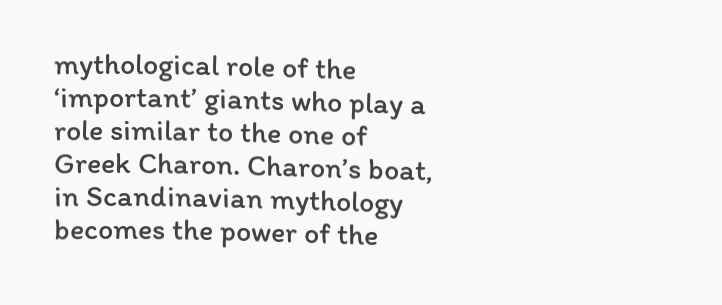mythological role of the ‘important’ giants who play a role similar to the one of Greek Charon. Charon’s boat, in Scandinavian mythology becomes the power of the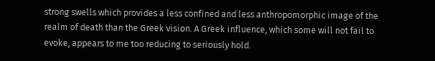strong swells which provides a less confined and less anthropomorphic image of the realm of death than the Greek vision. A Greek influence, which some will not fail to evoke, appears to me too reducing to seriously hold.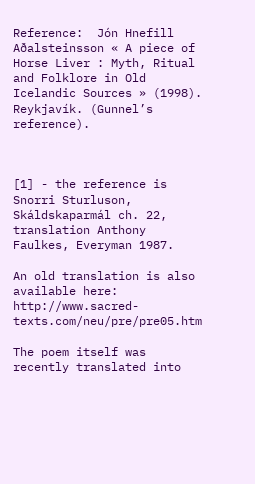Reference:  Jón Hnefill Aðalsteinsson « A piece of Horse Liver : Myth, Ritual and Folklore in Old Icelandic Sources » (1998). Reykjavík. (Gunnel’s reference).



[1] - the reference is Snorri Sturluson, Skáldskaparmál ch. 22, translation Anthony Faulkes, Everyman 1987.

An old translation is also available here: http://www.sacred-texts.com/neu/pre/pre05.htm

The poem itself was recently translated into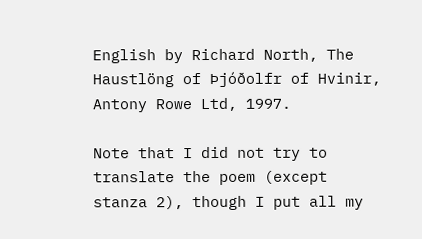English by Richard North, The Haustlöng of Þjóðolfr of Hvinir, Antony Rowe Ltd, 1997.

Note that I did not try to translate the poem (except stanza 2), though I put all my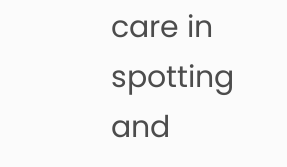care in spotting and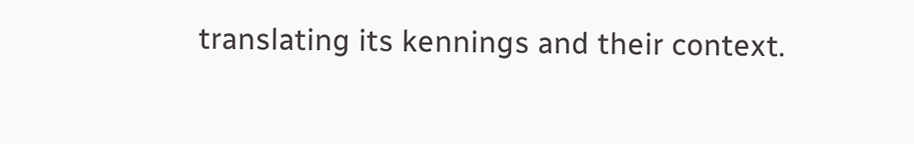translating its kennings and their context.